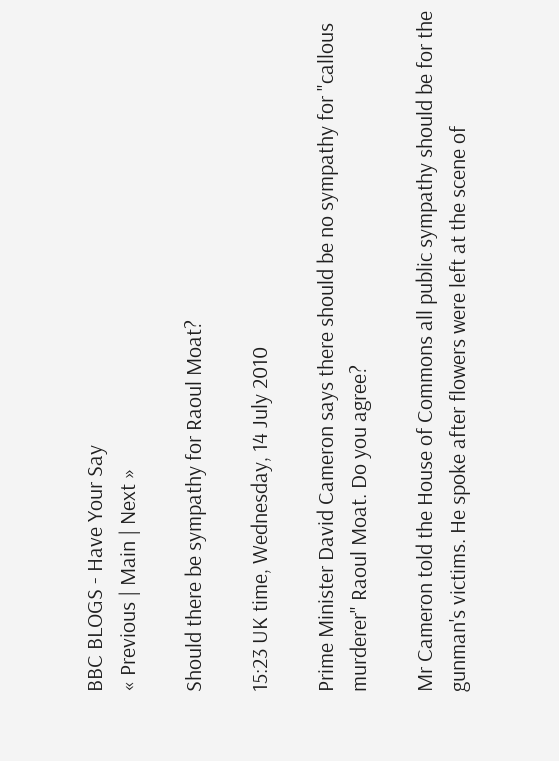BBC BLOGS - Have Your Say
« Previous | Main | Next »

Should there be sympathy for Raoul Moat?

15:23 UK time, Wednesday, 14 July 2010

Prime Minister David Cameron says there should be no sympathy for "callous murderer" Raoul Moat. Do you agree?

Mr Cameron told the House of Commons all public sympathy should be for the gunman's victims. He spoke after flowers were left at the scene of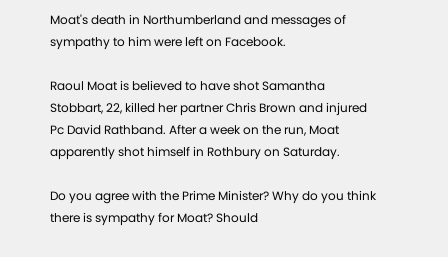Moat's death in Northumberland and messages of sympathy to him were left on Facebook.

Raoul Moat is believed to have shot Samantha Stobbart, 22, killed her partner Chris Brown and injured Pc David Rathband. After a week on the run, Moat apparently shot himself in Rothbury on Saturday.

Do you agree with the Prime Minister? Why do you think there is sympathy for Moat? Should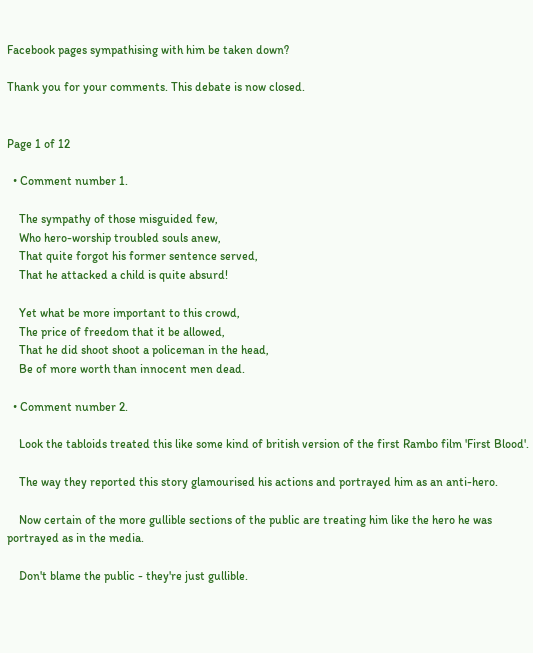Facebook pages sympathising with him be taken down?

Thank you for your comments. This debate is now closed.


Page 1 of 12

  • Comment number 1.

    The sympathy of those misguided few,
    Who hero-worship troubled souls anew,
    That quite forgot his former sentence served,
    That he attacked a child is quite absurd!

    Yet what be more important to this crowd,
    The price of freedom that it be allowed,
    That he did shoot shoot a policeman in the head,
    Be of more worth than innocent men dead.

  • Comment number 2.

    Look the tabloids treated this like some kind of british version of the first Rambo film 'First Blood'.

    The way they reported this story glamourised his actions and portrayed him as an anti-hero.

    Now certain of the more gullible sections of the public are treating him like the hero he was portrayed as in the media.

    Don't blame the public - they're just gullible.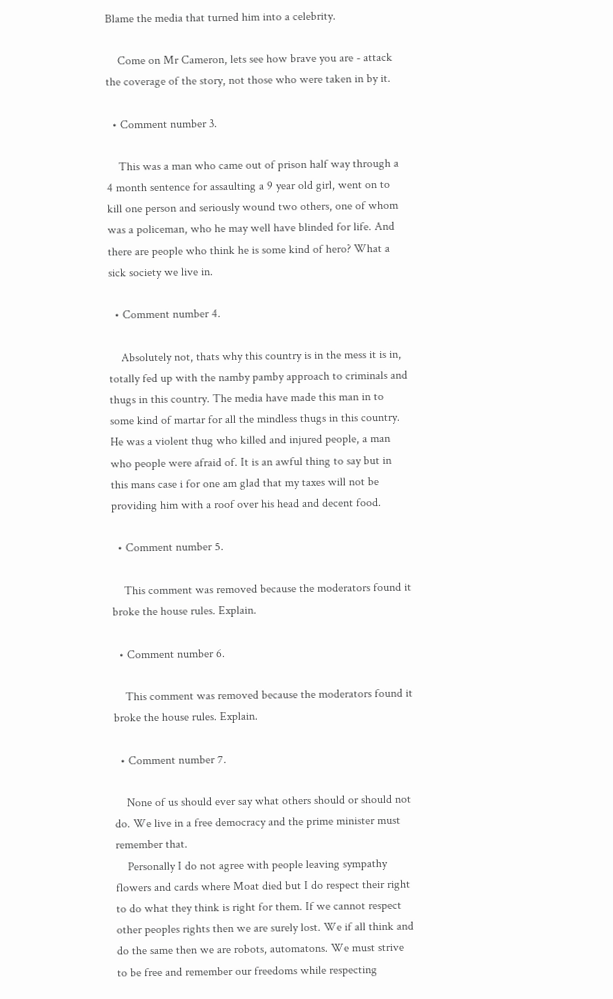Blame the media that turned him into a celebrity.

    Come on Mr Cameron, lets see how brave you are - attack the coverage of the story, not those who were taken in by it.

  • Comment number 3.

    This was a man who came out of prison half way through a 4 month sentence for assaulting a 9 year old girl, went on to kill one person and seriously wound two others, one of whom was a policeman, who he may well have blinded for life. And there are people who think he is some kind of hero? What a sick society we live in.

  • Comment number 4.

    Absolutely not, thats why this country is in the mess it is in, totally fed up with the namby pamby approach to criminals and thugs in this country. The media have made this man in to some kind of martar for all the mindless thugs in this country. He was a violent thug who killed and injured people, a man who people were afraid of. It is an awful thing to say but in this mans case i for one am glad that my taxes will not be providing him with a roof over his head and decent food.

  • Comment number 5.

    This comment was removed because the moderators found it broke the house rules. Explain.

  • Comment number 6.

    This comment was removed because the moderators found it broke the house rules. Explain.

  • Comment number 7.

    None of us should ever say what others should or should not do. We live in a free democracy and the prime minister must remember that.
    Personally I do not agree with people leaving sympathy flowers and cards where Moat died but I do respect their right to do what they think is right for them. If we cannot respect other peoples rights then we are surely lost. We if all think and do the same then we are robots, automatons. We must strive to be free and remember our freedoms while respecting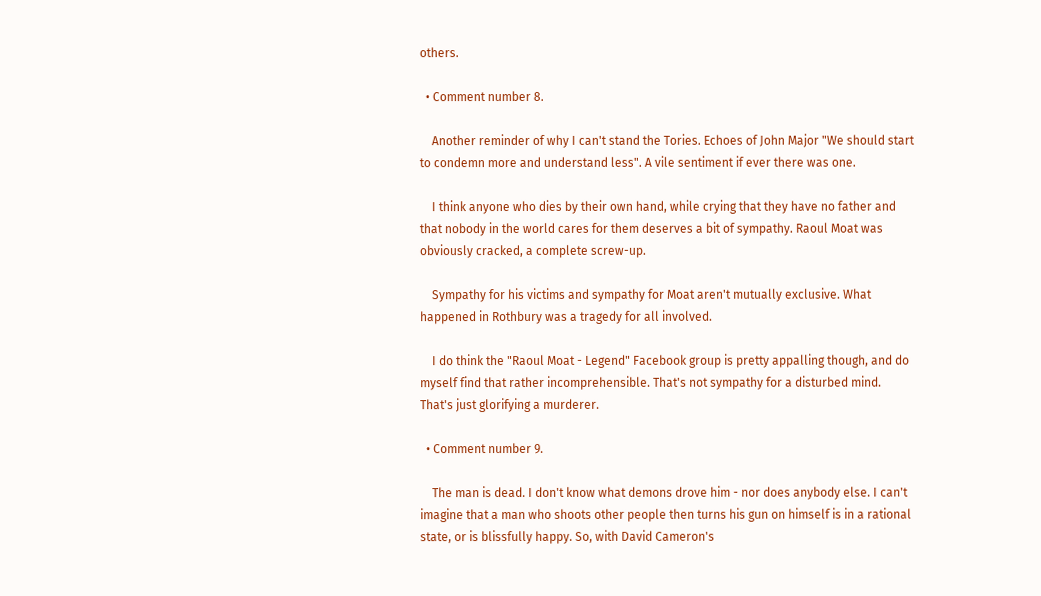others.

  • Comment number 8.

    Another reminder of why I can't stand the Tories. Echoes of John Major "We should start to condemn more and understand less". A vile sentiment if ever there was one.

    I think anyone who dies by their own hand, while crying that they have no father and that nobody in the world cares for them deserves a bit of sympathy. Raoul Moat was obviously cracked, a complete screw-up.

    Sympathy for his victims and sympathy for Moat aren't mutually exclusive. What happened in Rothbury was a tragedy for all involved.

    I do think the "Raoul Moat - Legend" Facebook group is pretty appalling though, and do myself find that rather incomprehensible. That's not sympathy for a disturbed mind. That's just glorifying a murderer.

  • Comment number 9.

    The man is dead. I don't know what demons drove him - nor does anybody else. I can't imagine that a man who shoots other people then turns his gun on himself is in a rational state, or is blissfully happy. So, with David Cameron's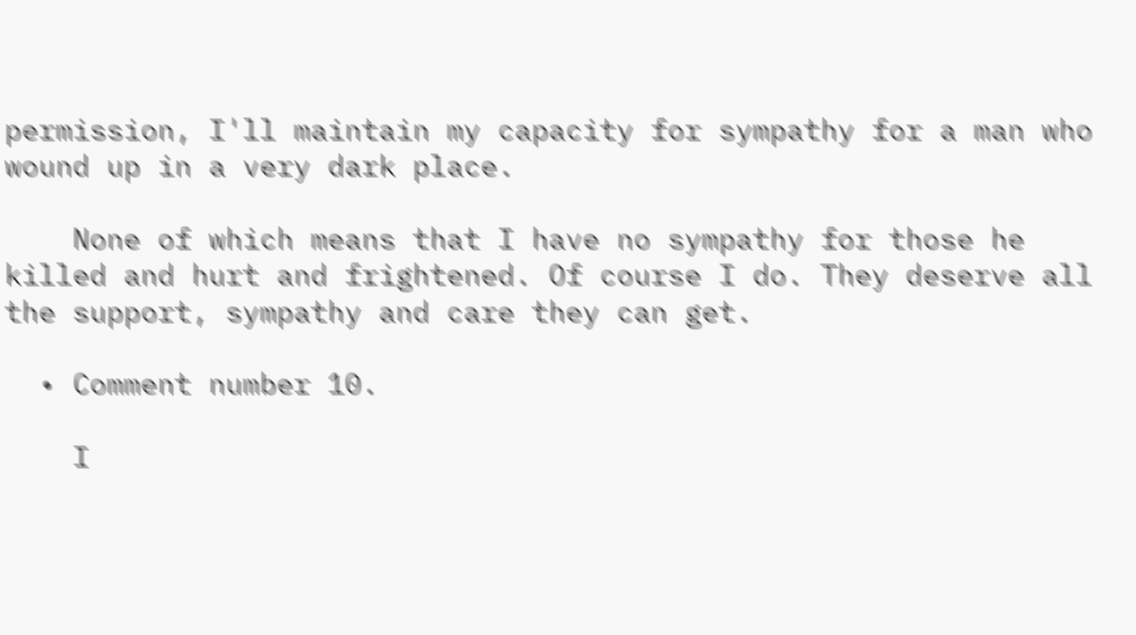permission, I'll maintain my capacity for sympathy for a man who wound up in a very dark place.

    None of which means that I have no sympathy for those he killed and hurt and frightened. Of course I do. They deserve all the support, sympathy and care they can get.

  • Comment number 10.

    I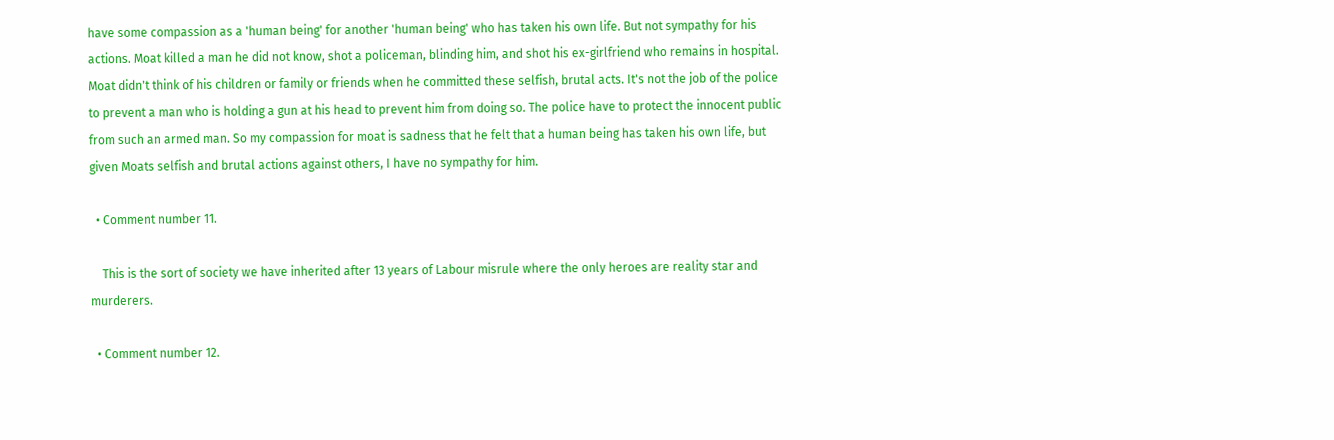have some compassion as a 'human being' for another 'human being' who has taken his own life. But not sympathy for his actions. Moat killed a man he did not know, shot a policeman, blinding him, and shot his ex-girlfriend who remains in hospital. Moat didn't think of his children or family or friends when he committed these selfish, brutal acts. It's not the job of the police to prevent a man who is holding a gun at his head to prevent him from doing so. The police have to protect the innocent public from such an armed man. So my compassion for moat is sadness that he felt that a human being has taken his own life, but given Moats selfish and brutal actions against others, I have no sympathy for him.

  • Comment number 11.

    This is the sort of society we have inherited after 13 years of Labour misrule where the only heroes are reality star and murderers.

  • Comment number 12.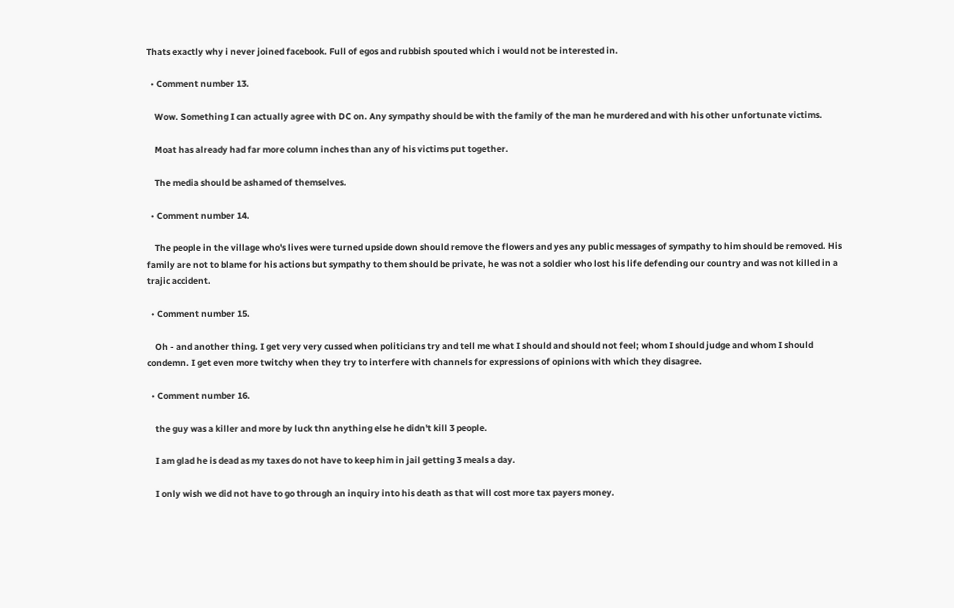Thats exactly why i never joined facebook. Full of egos and rubbish spouted which i would not be interested in.

  • Comment number 13.

    Wow. Something I can actually agree with DC on. Any sympathy should be with the family of the man he murdered and with his other unfortunate victims.

    Moat has already had far more column inches than any of his victims put together.

    The media should be ashamed of themselves.

  • Comment number 14.

    The people in the village who's lives were turned upside down should remove the flowers and yes any public messages of sympathy to him should be removed. His family are not to blame for his actions but sympathy to them should be private, he was not a soldier who lost his life defending our country and was not killed in a trajic accident.

  • Comment number 15.

    Oh - and another thing. I get very very cussed when politicians try and tell me what I should and should not feel; whom I should judge and whom I should condemn. I get even more twitchy when they try to interfere with channels for expressions of opinions with which they disagree.

  • Comment number 16.

    the guy was a killer and more by luck thn anything else he didn't kill 3 people.

    I am glad he is dead as my taxes do not have to keep him in jail getting 3 meals a day.

    I only wish we did not have to go through an inquiry into his death as that will cost more tax payers money.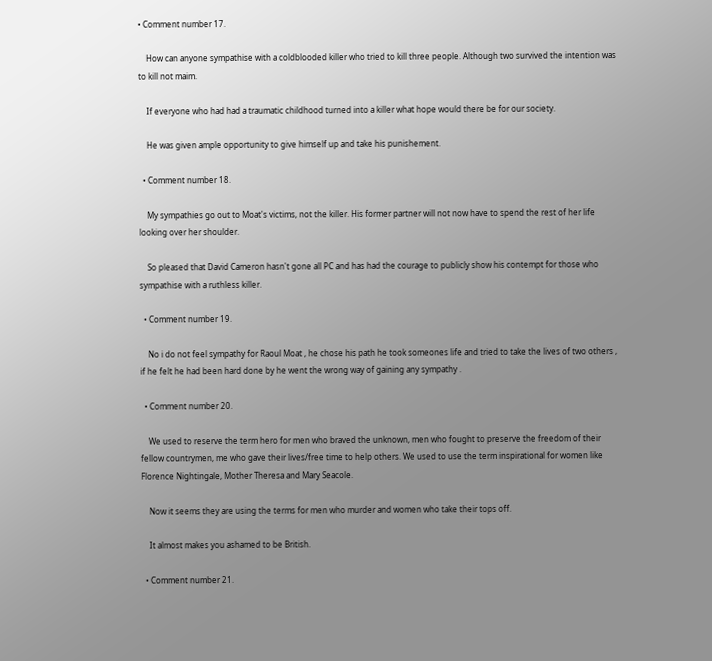• Comment number 17.

    How can anyone sympathise with a coldblooded killer who tried to kill three people. Although two survived the intention was to kill not maim.

    If everyone who had had a traumatic childhood turned into a killer what hope would there be for our society.

    He was given ample opportunity to give himself up and take his punishement.

  • Comment number 18.

    My sympathies go out to Moat's victims, not the killer. His former partner will not now have to spend the rest of her life looking over her shoulder.

    So pleased that David Cameron hasn't gone all PC and has had the courage to publicly show his contempt for those who sympathise with a ruthless killer.

  • Comment number 19.

    No i do not feel sympathy for Raoul Moat , he chose his path he took someones life and tried to take the lives of two others , if he felt he had been hard done by he went the wrong way of gaining any sympathy .

  • Comment number 20.

    We used to reserve the term hero for men who braved the unknown, men who fought to preserve the freedom of their fellow countrymen, me who gave their lives/free time to help others. We used to use the term inspirational for women like Florence Nightingale, Mother Theresa and Mary Seacole.

    Now it seems they are using the terms for men who murder and women who take their tops off.

    It almost makes you ashamed to be British.

  • Comment number 21.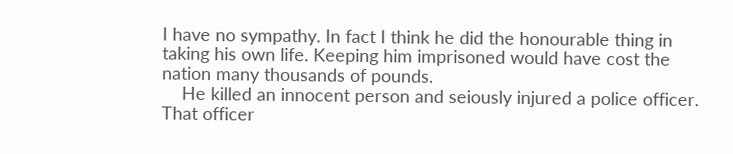I have no sympathy. In fact I think he did the honourable thing in taking his own life. Keeping him imprisoned would have cost the nation many thousands of pounds.
    He killed an innocent person and seiously injured a police officer. That officer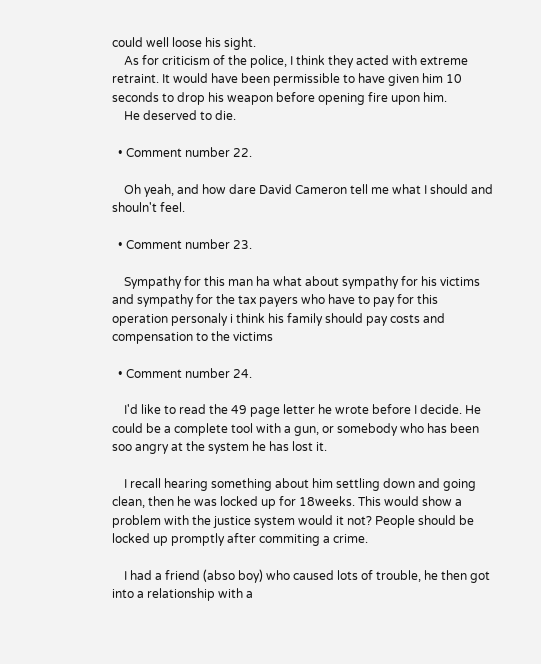could well loose his sight.
    As for criticism of the police, I think they acted with extreme retraint. It would have been permissible to have given him 10 seconds to drop his weapon before opening fire upon him.
    He deserved to die.

  • Comment number 22.

    Oh yeah, and how dare David Cameron tell me what I should and shouln't feel.

  • Comment number 23.

    Sympathy for this man ha what about sympathy for his victims and sympathy for the tax payers who have to pay for this operation personaly i think his family should pay costs and compensation to the victims

  • Comment number 24.

    I'd like to read the 49 page letter he wrote before I decide. He could be a complete tool with a gun, or somebody who has been soo angry at the system he has lost it.

    I recall hearing something about him settling down and going clean, then he was locked up for 18weeks. This would show a problem with the justice system would it not? People should be locked up promptly after commiting a crime.

    I had a friend (abso boy) who caused lots of trouble, he then got into a relationship with a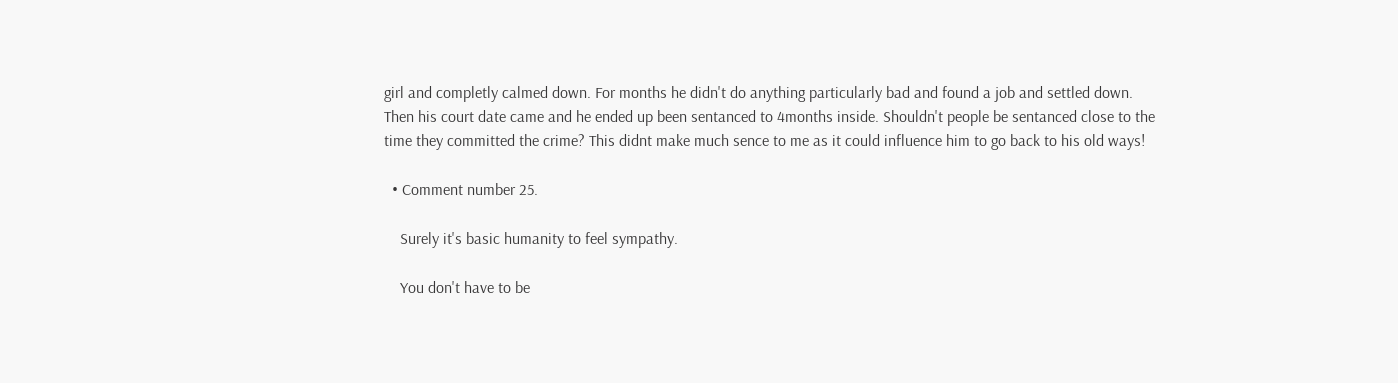girl and completly calmed down. For months he didn't do anything particularly bad and found a job and settled down. Then his court date came and he ended up been sentanced to 4months inside. Shouldn't people be sentanced close to the time they committed the crime? This didnt make much sence to me as it could influence him to go back to his old ways!

  • Comment number 25.

    Surely it's basic humanity to feel sympathy.

    You don't have to be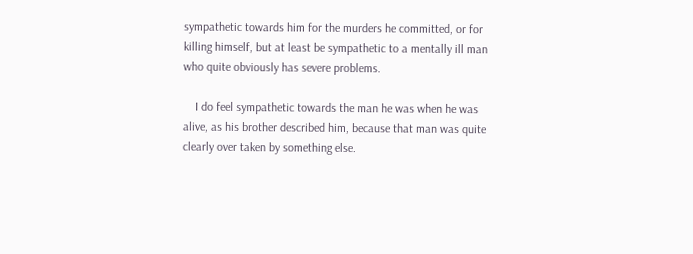sympathetic towards him for the murders he committed, or for killing himself, but at least be sympathetic to a mentally ill man who quite obviously has severe problems.

    I do feel sympathetic towards the man he was when he was alive, as his brother described him, because that man was quite clearly over taken by something else.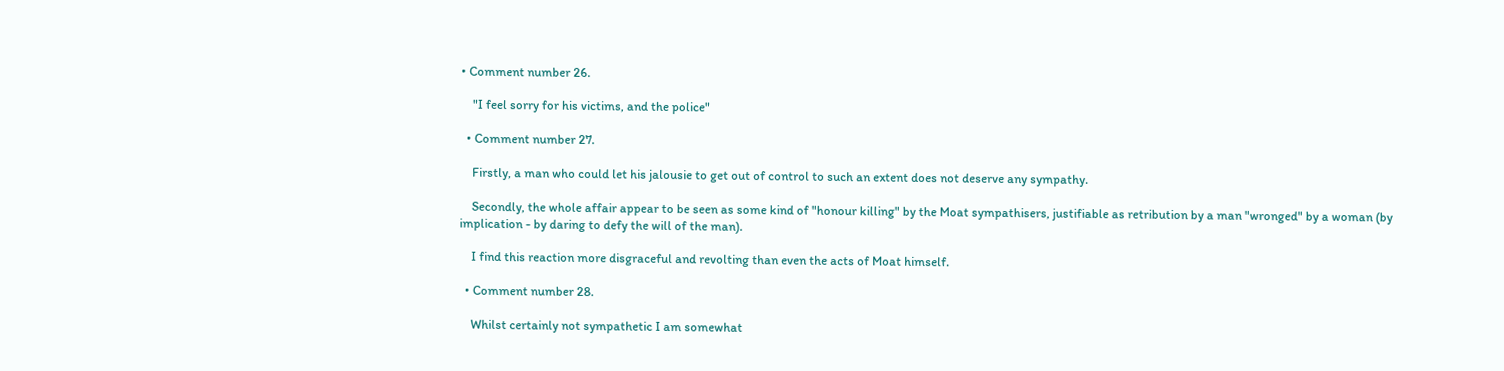• Comment number 26.

    "I feel sorry for his victims, and the police"

  • Comment number 27.

    Firstly, a man who could let his jalousie to get out of control to such an extent does not deserve any sympathy.

    Secondly, the whole affair appear to be seen as some kind of "honour killing" by the Moat sympathisers, justifiable as retribution by a man "wronged" by a woman (by implication - by daring to defy the will of the man).

    I find this reaction more disgraceful and revolting than even the acts of Moat himself.

  • Comment number 28.

    Whilst certainly not sympathetic I am somewhat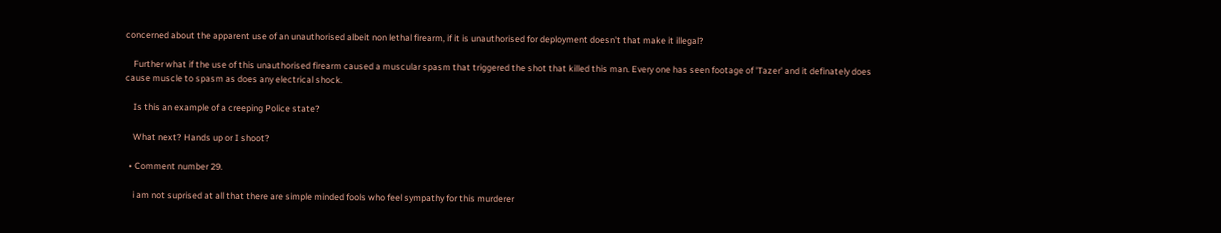concerned about the apparent use of an unauthorised albeit non lethal firearm, if it is unauthorised for deployment doesn't that make it illegal?

    Further what if the use of this unauthorised firearm caused a muscular spasm that triggered the shot that killed this man. Every one has seen footage of 'Tazer' and it definately does cause muscle to spasm as does any electrical shock.

    Is this an example of a creeping Police state?

    What next? Hands up or I shoot?

  • Comment number 29.

    i am not suprised at all that there are simple minded fools who feel sympathy for this murderer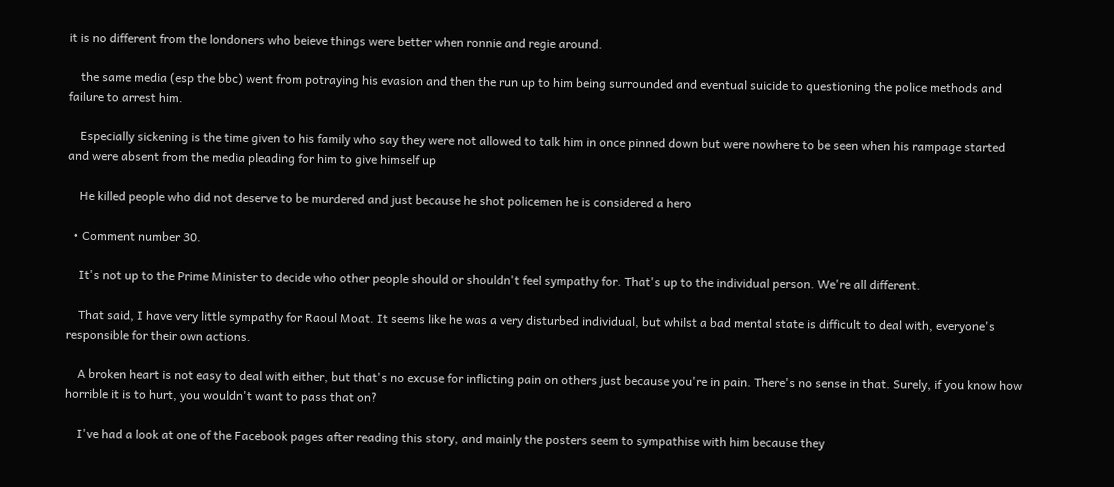it is no different from the londoners who beieve things were better when ronnie and regie around.

    the same media (esp the bbc) went from potraying his evasion and then the run up to him being surrounded and eventual suicide to questioning the police methods and failure to arrest him.

    Especially sickening is the time given to his family who say they were not allowed to talk him in once pinned down but were nowhere to be seen when his rampage started and were absent from the media pleading for him to give himself up

    He killed people who did not deserve to be murdered and just because he shot policemen he is considered a hero

  • Comment number 30.

    It's not up to the Prime Minister to decide who other people should or shouldn't feel sympathy for. That's up to the individual person. We're all different.

    That said, I have very little sympathy for Raoul Moat. It seems like he was a very disturbed individual, but whilst a bad mental state is difficult to deal with, everyone's responsible for their own actions.

    A broken heart is not easy to deal with either, but that's no excuse for inflicting pain on others just because you're in pain. There's no sense in that. Surely, if you know how horrible it is to hurt, you wouldn't want to pass that on?

    I've had a look at one of the Facebook pages after reading this story, and mainly the posters seem to sympathise with him because they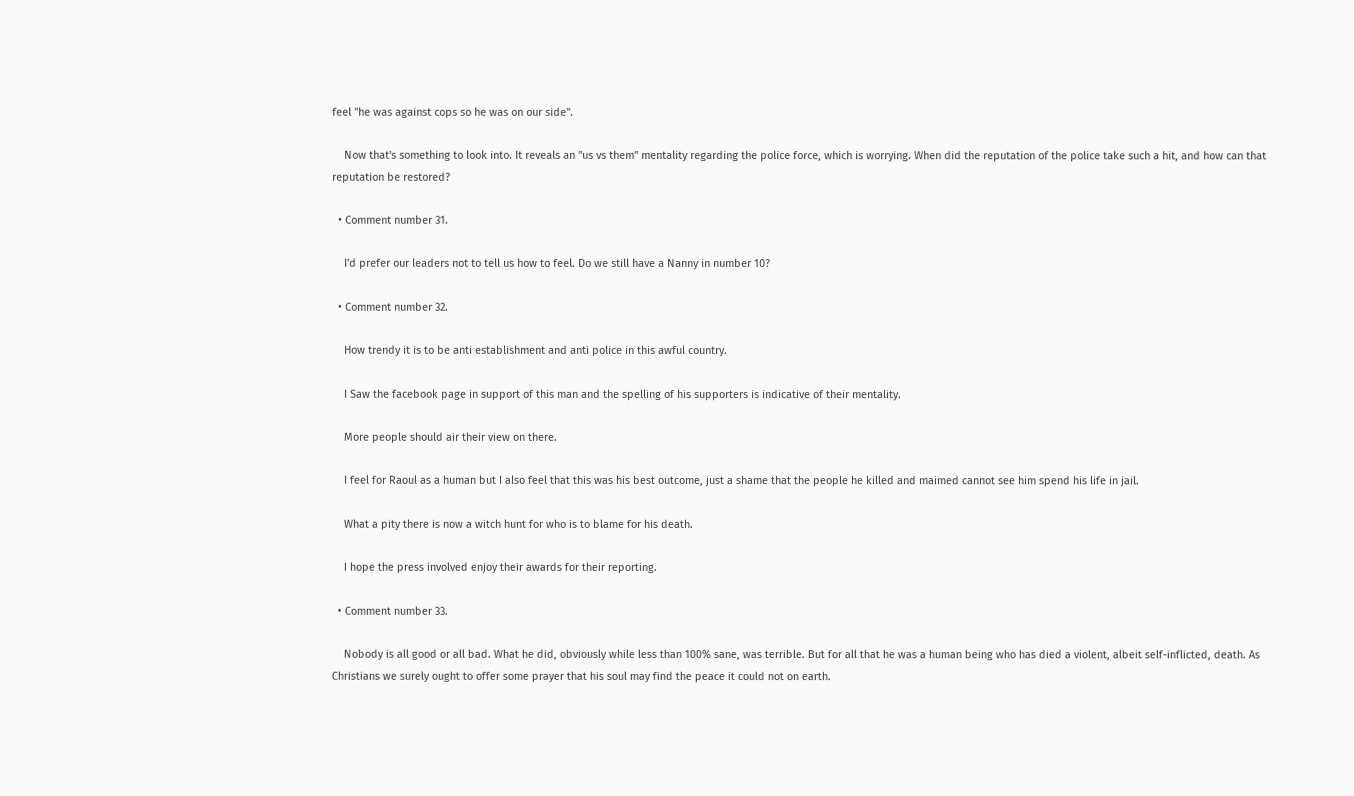feel "he was against cops so he was on our side".

    Now that's something to look into. It reveals an "us vs them" mentality regarding the police force, which is worrying. When did the reputation of the police take such a hit, and how can that reputation be restored?

  • Comment number 31.

    I'd prefer our leaders not to tell us how to feel. Do we still have a Nanny in number 10?

  • Comment number 32.

    How trendy it is to be anti establishment and anti police in this awful country.

    I Saw the facebook page in support of this man and the spelling of his supporters is indicative of their mentality.

    More people should air their view on there.

    I feel for Raoul as a human but I also feel that this was his best outcome, just a shame that the people he killed and maimed cannot see him spend his life in jail.

    What a pity there is now a witch hunt for who is to blame for his death.

    I hope the press involved enjoy their awards for their reporting.

  • Comment number 33.

    Nobody is all good or all bad. What he did, obviously while less than 100% sane, was terrible. But for all that he was a human being who has died a violent, albeit self-inflicted, death. As Christians we surely ought to offer some prayer that his soul may find the peace it could not on earth.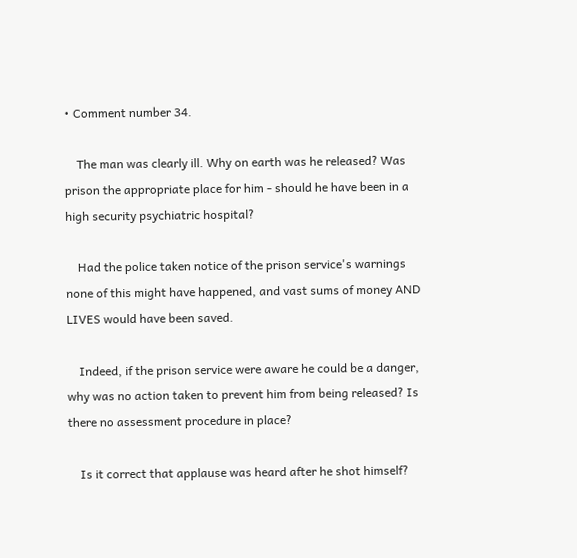• Comment number 34.

    The man was clearly ill. Why on earth was he released? Was prison the appropriate place for him - should he have been in a high security psychiatric hospital?

    Had the police taken notice of the prison service's warnings none of this might have happened, and vast sums of money AND LIVES would have been saved.

    Indeed, if the prison service were aware he could be a danger, why was no action taken to prevent him from being released? Is there no assessment procedure in place?

    Is it correct that applause was heard after he shot himself?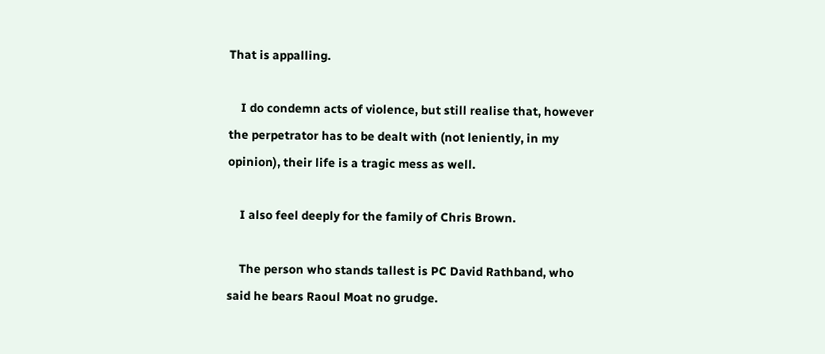That is appalling.

    I do condemn acts of violence, but still realise that, however the perpetrator has to be dealt with (not leniently, in my opinion), their life is a tragic mess as well.

    I also feel deeply for the family of Chris Brown.

    The person who stands tallest is PC David Rathband, who said he bears Raoul Moat no grudge.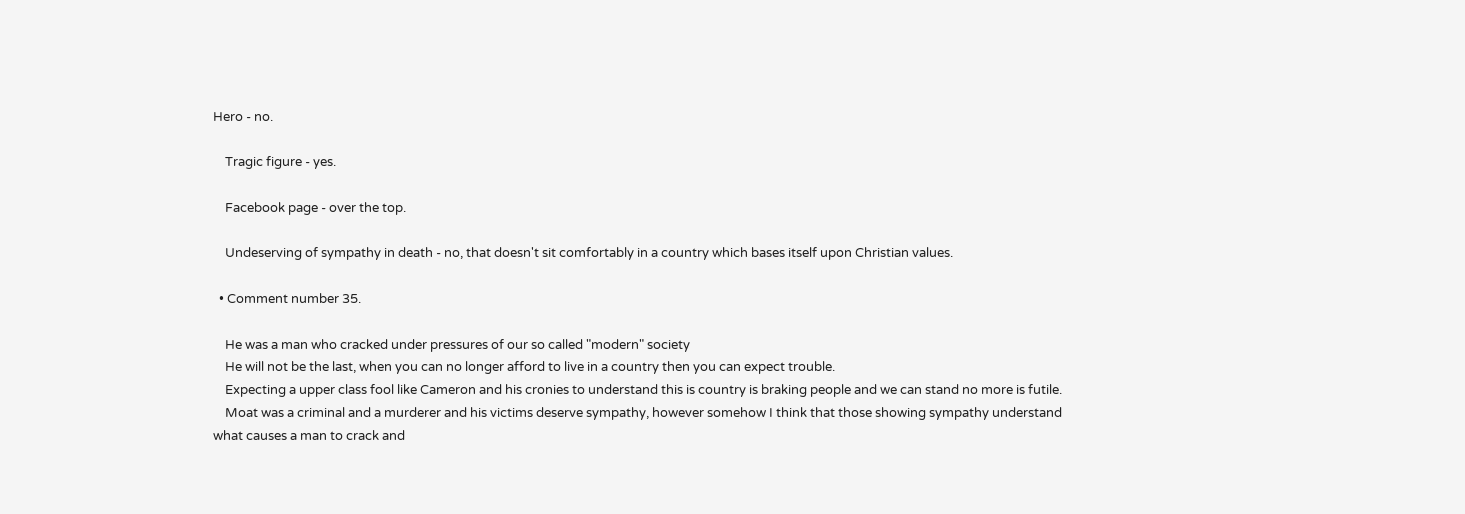Hero - no.

    Tragic figure - yes.

    Facebook page - over the top.

    Undeserving of sympathy in death - no, that doesn't sit comfortably in a country which bases itself upon Christian values.

  • Comment number 35.

    He was a man who cracked under pressures of our so called "modern" society
    He will not be the last, when you can no longer afford to live in a country then you can expect trouble.
    Expecting a upper class fool like Cameron and his cronies to understand this is country is braking people and we can stand no more is futile.
    Moat was a criminal and a murderer and his victims deserve sympathy, however somehow I think that those showing sympathy understand what causes a man to crack and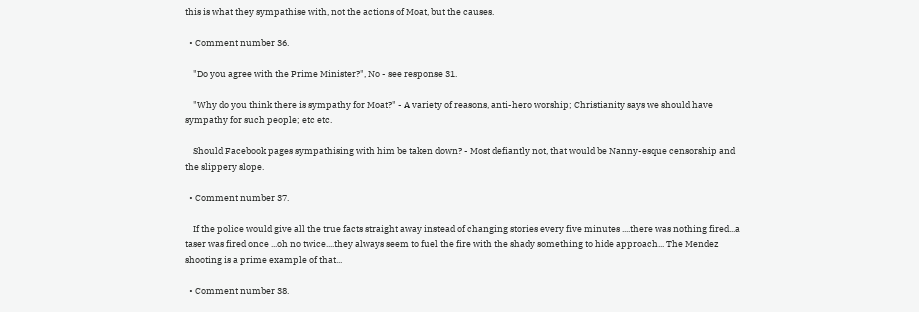this is what they sympathise with, not the actions of Moat, but the causes.

  • Comment number 36.

    "Do you agree with the Prime Minister?", No - see response 31.

    "Why do you think there is sympathy for Moat?" - A variety of reasons, anti-hero worship; Christianity says we should have sympathy for such people; etc etc.

    Should Facebook pages sympathising with him be taken down? - Most defiantly not, that would be Nanny-esque censorship and the slippery slope.

  • Comment number 37.

    If the police would give all the true facts straight away instead of changing stories every five minutes ....there was nothing fired...a taser was fired once ...oh no twice....they always seem to fuel the fire with the shady something to hide approach... The Mendez shooting is a prime example of that...

  • Comment number 38.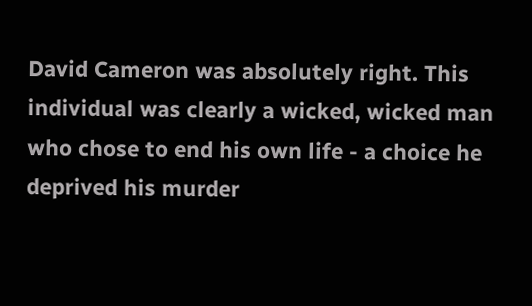David Cameron was absolutely right. This individual was clearly a wicked, wicked man who chose to end his own life - a choice he deprived his murder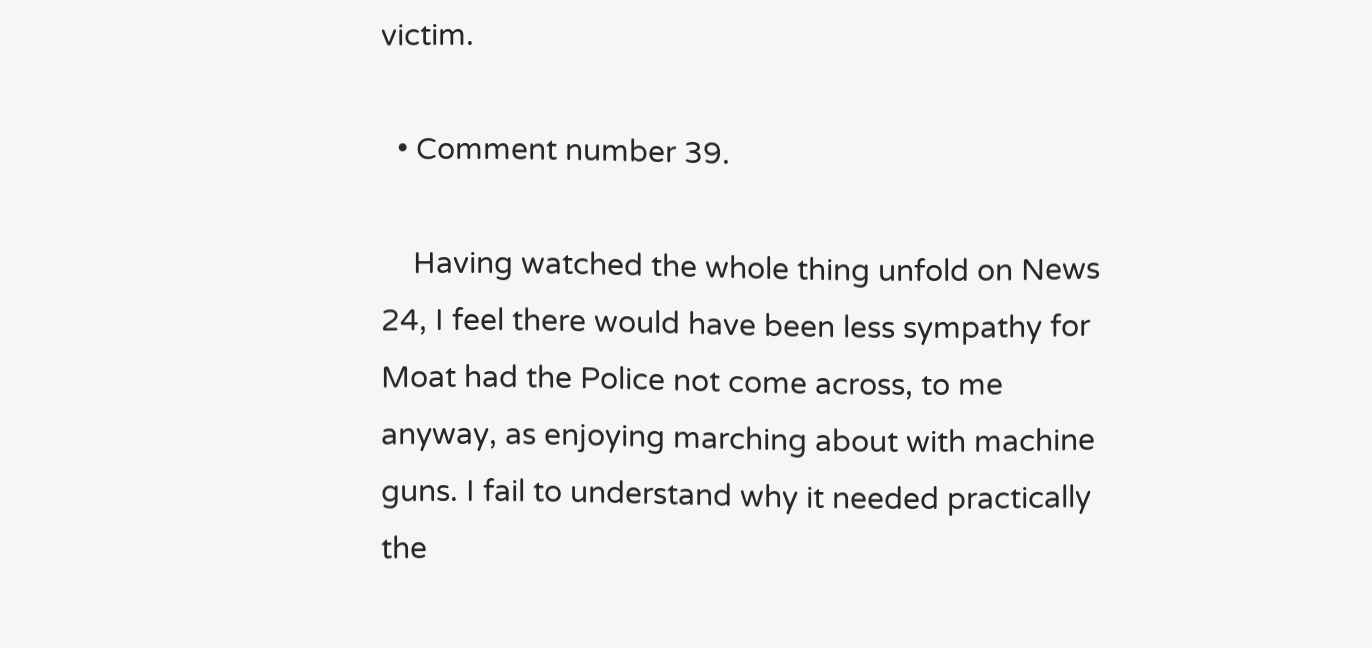victim.

  • Comment number 39.

    Having watched the whole thing unfold on News 24, I feel there would have been less sympathy for Moat had the Police not come across, to me anyway, as enjoying marching about with machine guns. I fail to understand why it needed practically the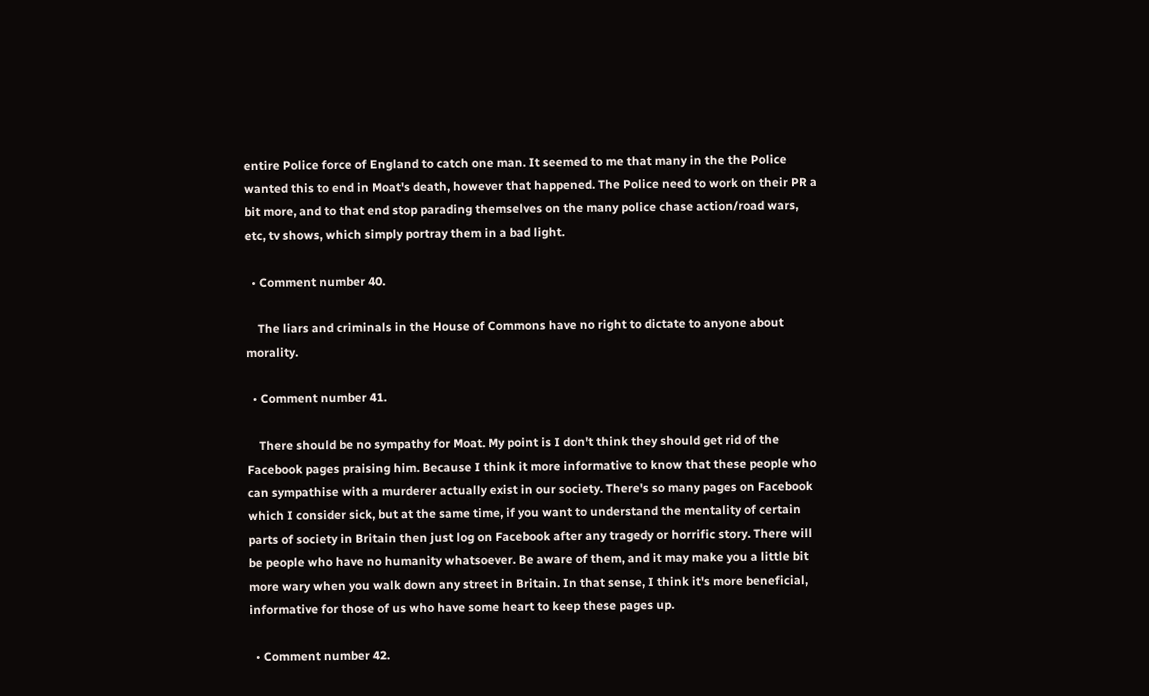entire Police force of England to catch one man. It seemed to me that many in the the Police wanted this to end in Moat's death, however that happened. The Police need to work on their PR a bit more, and to that end stop parading themselves on the many police chase action/road wars, etc, tv shows, which simply portray them in a bad light.

  • Comment number 40.

    The liars and criminals in the House of Commons have no right to dictate to anyone about morality.

  • Comment number 41.

    There should be no sympathy for Moat. My point is I don't think they should get rid of the Facebook pages praising him. Because I think it more informative to know that these people who can sympathise with a murderer actually exist in our society. There's so many pages on Facebook which I consider sick, but at the same time, if you want to understand the mentality of certain parts of society in Britain then just log on Facebook after any tragedy or horrific story. There will be people who have no humanity whatsoever. Be aware of them, and it may make you a little bit more wary when you walk down any street in Britain. In that sense, I think it's more beneficial, informative for those of us who have some heart to keep these pages up.

  • Comment number 42.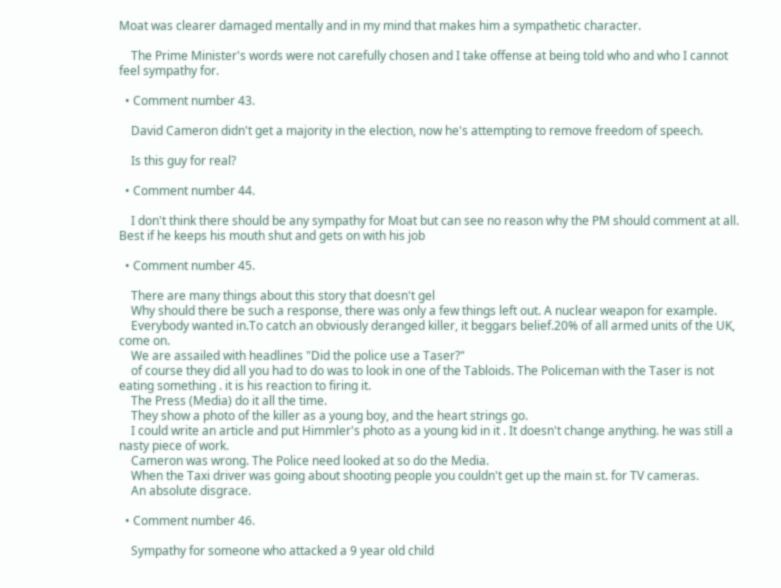Moat was clearer damaged mentally and in my mind that makes him a sympathetic character.

    The Prime Minister's words were not carefully chosen and I take offense at being told who and who I cannot feel sympathy for.

  • Comment number 43.

    David Cameron didn't get a majority in the election, now he's attempting to remove freedom of speech.

    Is this guy for real?

  • Comment number 44.

    I don't think there should be any sympathy for Moat but can see no reason why the PM should comment at all. Best if he keeps his mouth shut and gets on with his job

  • Comment number 45.

    There are many things about this story that doesn't gel
    Why should there be such a response, there was only a few things left out. A nuclear weapon for example.
    Everybody wanted in.To catch an obviously deranged killer, it beggars belief.20% of all armed units of the UK, come on.
    We are assailed with headlines "Did the police use a Taser?"
    of course they did all you had to do was to look in one of the Tabloids. The Policeman with the Taser is not eating something . it is his reaction to firing it.
    The Press (Media) do it all the time.
    They show a photo of the killer as a young boy, and the heart strings go.
    I could write an article and put Himmler's photo as a young kid in it . It doesn't change anything. he was still a nasty piece of work.
    Cameron was wrong. The Police need looked at so do the Media.
    When the Taxi driver was going about shooting people you couldn't get up the main st. for TV cameras.
    An absolute disgrace.

  • Comment number 46.

    Sympathy for someone who attacked a 9 year old child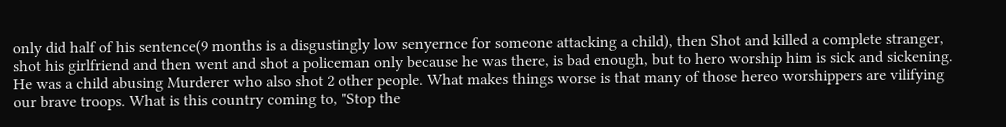only did half of his sentence(9 months is a disgustingly low senyernce for someone attacking a child), then Shot and killed a complete stranger, shot his girlfriend and then went and shot a policeman only because he was there, is bad enough, but to hero worship him is sick and sickening. He was a child abusing Murderer who also shot 2 other people. What makes things worse is that many of those hereo worshippers are vilifying our brave troops. What is this country coming to, "Stop the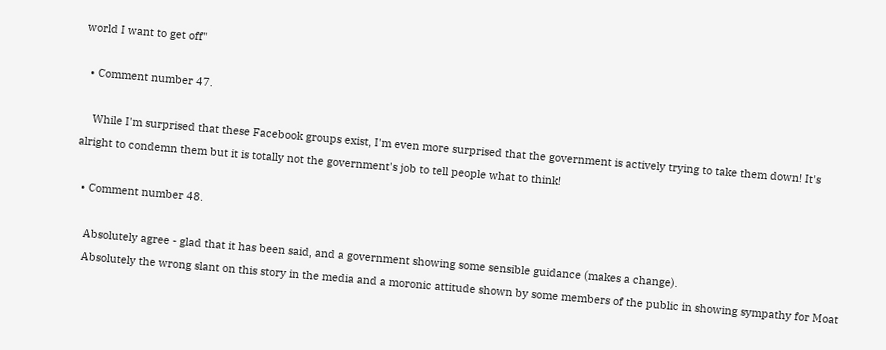world I want to get off"

  • Comment number 47.

    While I'm surprised that these Facebook groups exist, I'm even more surprised that the government is actively trying to take them down! It's alright to condemn them but it is totally not the government's job to tell people what to think!

  • Comment number 48.

    Absolutely agree - glad that it has been said, and a government showing some sensible guidance (makes a change).
    Absolutely the wrong slant on this story in the media and a moronic attitude shown by some members of the public in showing sympathy for Moat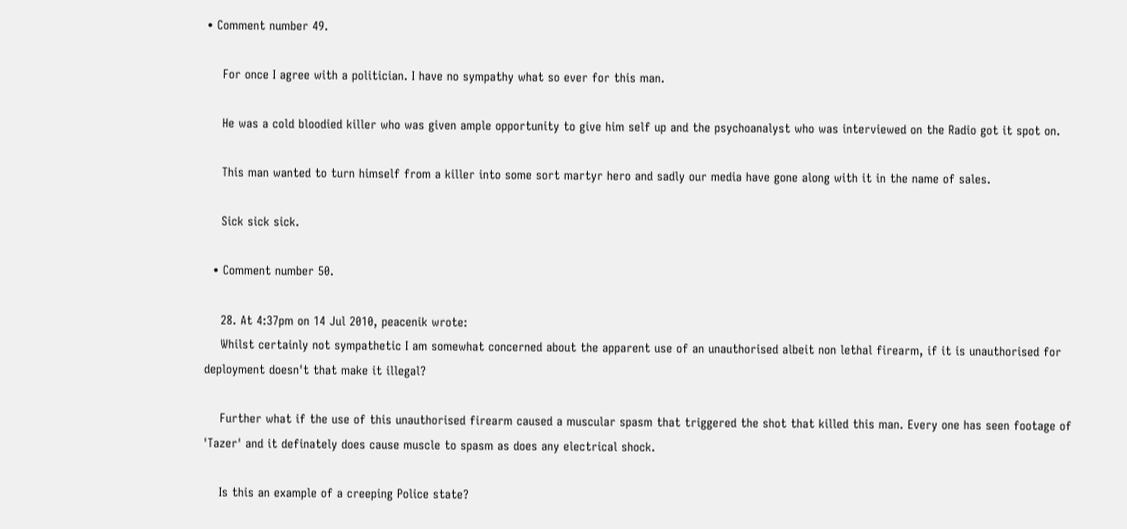• Comment number 49.

    For once I agree with a politician. I have no sympathy what so ever for this man.

    He was a cold bloodied killer who was given ample opportunity to give him self up and the psychoanalyst who was interviewed on the Radio got it spot on.

    This man wanted to turn himself from a killer into some sort martyr hero and sadly our media have gone along with it in the name of sales.

    Sick sick sick.

  • Comment number 50.

    28. At 4:37pm on 14 Jul 2010, peacenik wrote:
    Whilst certainly not sympathetic I am somewhat concerned about the apparent use of an unauthorised albeit non lethal firearm, if it is unauthorised for deployment doesn't that make it illegal?

    Further what if the use of this unauthorised firearm caused a muscular spasm that triggered the shot that killed this man. Every one has seen footage of 'Tazer' and it definately does cause muscle to spasm as does any electrical shock.

    Is this an example of a creeping Police state?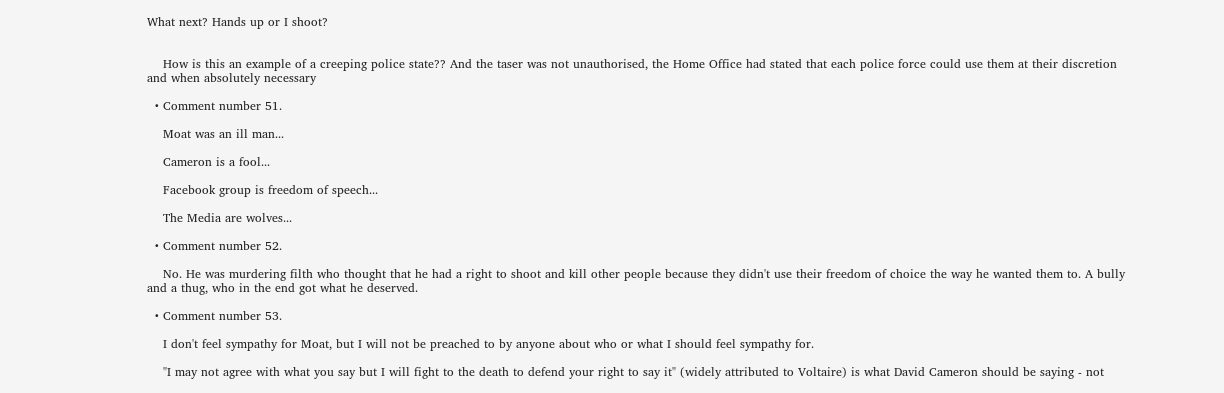What next? Hands up or I shoot?


    How is this an example of a creeping police state?? And the taser was not unauthorised, the Home Office had stated that each police force could use them at their discretion and when absolutely necessary

  • Comment number 51.

    Moat was an ill man...

    Cameron is a fool...

    Facebook group is freedom of speech...

    The Media are wolves...

  • Comment number 52.

    No. He was murdering filth who thought that he had a right to shoot and kill other people because they didn't use their freedom of choice the way he wanted them to. A bully and a thug, who in the end got what he deserved.

  • Comment number 53.

    I don't feel sympathy for Moat, but I will not be preached to by anyone about who or what I should feel sympathy for.

    "I may not agree with what you say but I will fight to the death to defend your right to say it" (widely attributed to Voltaire) is what David Cameron should be saying - not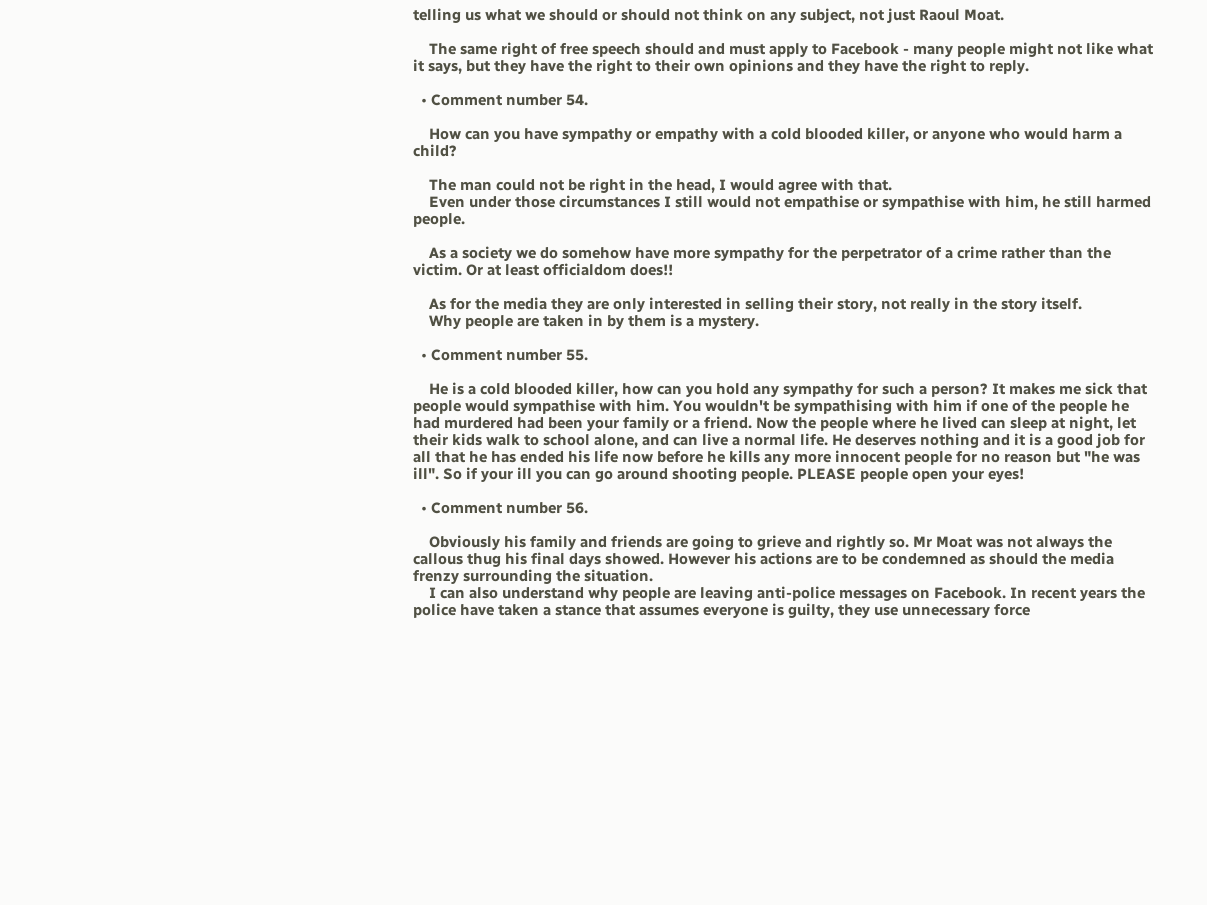telling us what we should or should not think on any subject, not just Raoul Moat.

    The same right of free speech should and must apply to Facebook - many people might not like what it says, but they have the right to their own opinions and they have the right to reply.

  • Comment number 54.

    How can you have sympathy or empathy with a cold blooded killer, or anyone who would harm a child?

    The man could not be right in the head, I would agree with that.
    Even under those circumstances I still would not empathise or sympathise with him, he still harmed people.

    As a society we do somehow have more sympathy for the perpetrator of a crime rather than the victim. Or at least officialdom does!!

    As for the media they are only interested in selling their story, not really in the story itself.
    Why people are taken in by them is a mystery.

  • Comment number 55.

    He is a cold blooded killer, how can you hold any sympathy for such a person? It makes me sick that people would sympathise with him. You wouldn't be sympathising with him if one of the people he had murdered had been your family or a friend. Now the people where he lived can sleep at night, let their kids walk to school alone, and can live a normal life. He deserves nothing and it is a good job for all that he has ended his life now before he kills any more innocent people for no reason but "he was ill". So if your ill you can go around shooting people. PLEASE people open your eyes!

  • Comment number 56.

    Obviously his family and friends are going to grieve and rightly so. Mr Moat was not always the callous thug his final days showed. However his actions are to be condemned as should the media frenzy surrounding the situation.
    I can also understand why people are leaving anti-police messages on Facebook. In recent years the police have taken a stance that assumes everyone is guilty, they use unnecessary force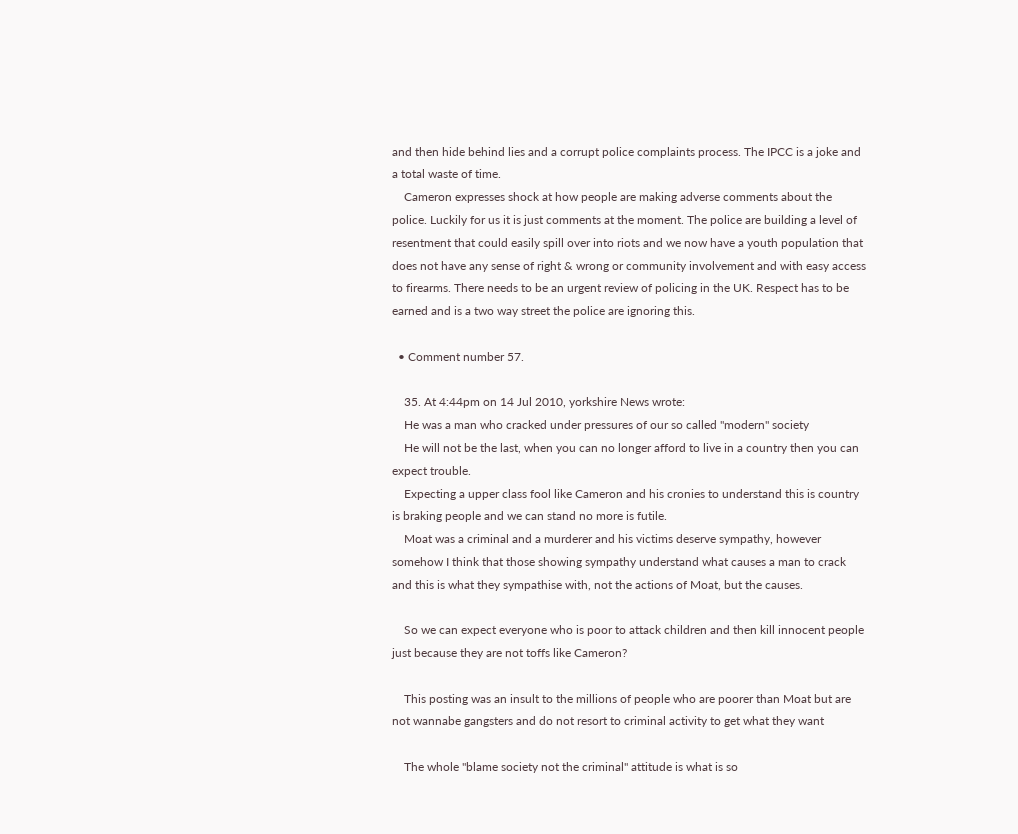and then hide behind lies and a corrupt police complaints process. The IPCC is a joke and a total waste of time.
    Cameron expresses shock at how people are making adverse comments about the police. Luckily for us it is just comments at the moment. The police are building a level of resentment that could easily spill over into riots and we now have a youth population that does not have any sense of right & wrong or community involvement and with easy access to firearms. There needs to be an urgent review of policing in the UK. Respect has to be earned and is a two way street the police are ignoring this.

  • Comment number 57.

    35. At 4:44pm on 14 Jul 2010, yorkshire News wrote:
    He was a man who cracked under pressures of our so called "modern" society
    He will not be the last, when you can no longer afford to live in a country then you can expect trouble.
    Expecting a upper class fool like Cameron and his cronies to understand this is country is braking people and we can stand no more is futile.
    Moat was a criminal and a murderer and his victims deserve sympathy, however somehow I think that those showing sympathy understand what causes a man to crack and this is what they sympathise with, not the actions of Moat, but the causes.

    So we can expect everyone who is poor to attack children and then kill innocent people just because they are not toffs like Cameron?

    This posting was an insult to the millions of people who are poorer than Moat but are not wannabe gangsters and do not resort to criminal activity to get what they want

    The whole "blame society not the criminal" attitude is what is so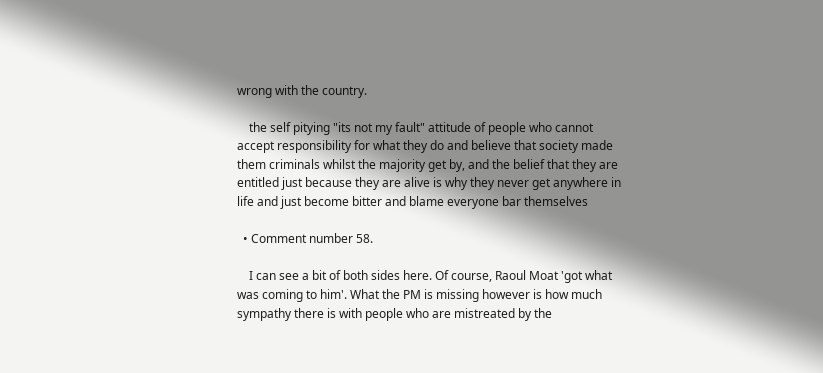wrong with the country.

    the self pitying "its not my fault" attitude of people who cannot accept responsibility for what they do and believe that society made them criminals whilst the majority get by, and the belief that they are entitled just because they are alive is why they never get anywhere in life and just become bitter and blame everyone bar themselves

  • Comment number 58.

    I can see a bit of both sides here. Of course, Raoul Moat 'got what was coming to him'. What the PM is missing however is how much sympathy there is with people who are mistreated by the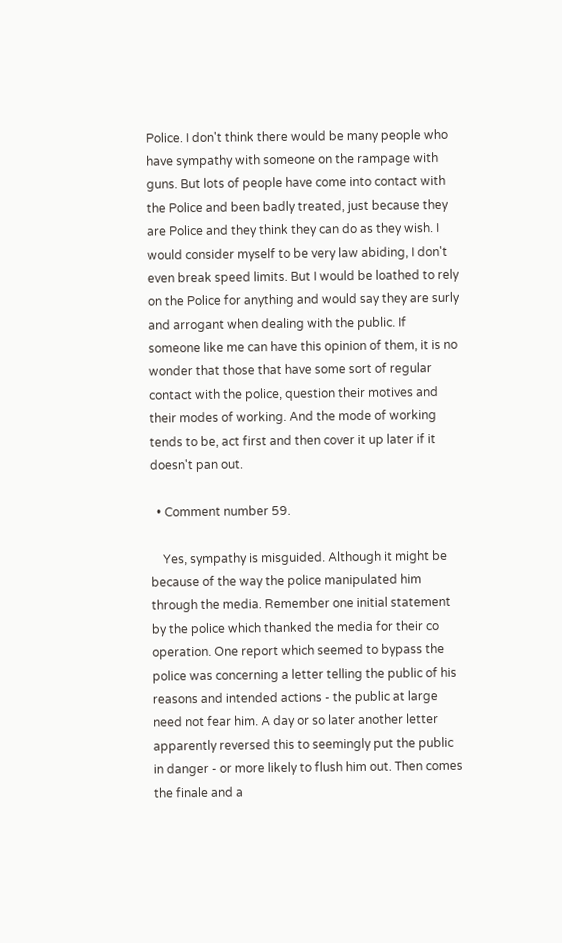Police. I don't think there would be many people who have sympathy with someone on the rampage with guns. But lots of people have come into contact with the Police and been badly treated, just because they are Police and they think they can do as they wish. I would consider myself to be very law abiding, I don't even break speed limits. But I would be loathed to rely on the Police for anything and would say they are surly and arrogant when dealing with the public. If someone like me can have this opinion of them, it is no wonder that those that have some sort of regular contact with the police, question their motives and their modes of working. And the mode of working tends to be, act first and then cover it up later if it doesn't pan out.

  • Comment number 59.

    Yes, sympathy is misguided. Although it might be because of the way the police manipulated him through the media. Remember one initial statement by the police which thanked the media for their co operation. One report which seemed to bypass the police was concerning a letter telling the public of his reasons and intended actions - the public at large need not fear him. A day or so later another letter apparently reversed this to seemingly put the public in danger - or more likely to flush him out. Then comes the finale and a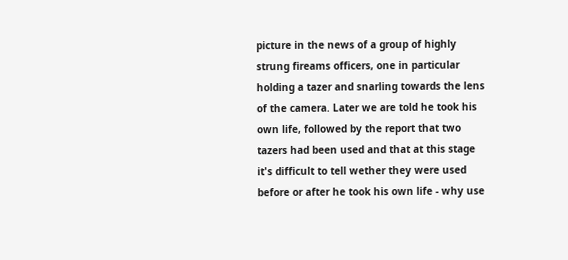picture in the news of a group of highly strung fireams officers, one in particular holding a tazer and snarling towards the lens of the camera. Later we are told he took his own life, followed by the report that two tazers had been used and that at this stage it's difficult to tell wether they were used before or after he took his own life - why use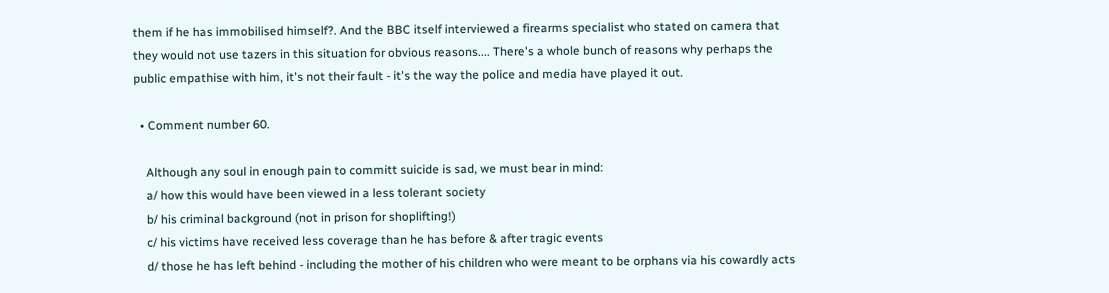them if he has immobilised himself?. And the BBC itself interviewed a firearms specialist who stated on camera that they would not use tazers in this situation for obvious reasons.... There's a whole bunch of reasons why perhaps the public empathise with him, it's not their fault - it's the way the police and media have played it out.

  • Comment number 60.

    Although any soul in enough pain to committ suicide is sad, we must bear in mind:
    a/ how this would have been viewed in a less tolerant society
    b/ his criminal background (not in prison for shoplifting!)
    c/ his victims have received less coverage than he has before & after tragic events
    d/ those he has left behind - including the mother of his children who were meant to be orphans via his cowardly acts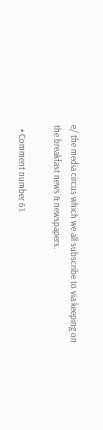e/ the media circus which we all subscribe to via keeping on the breakfast news & newspapers.

  • Comment number 61.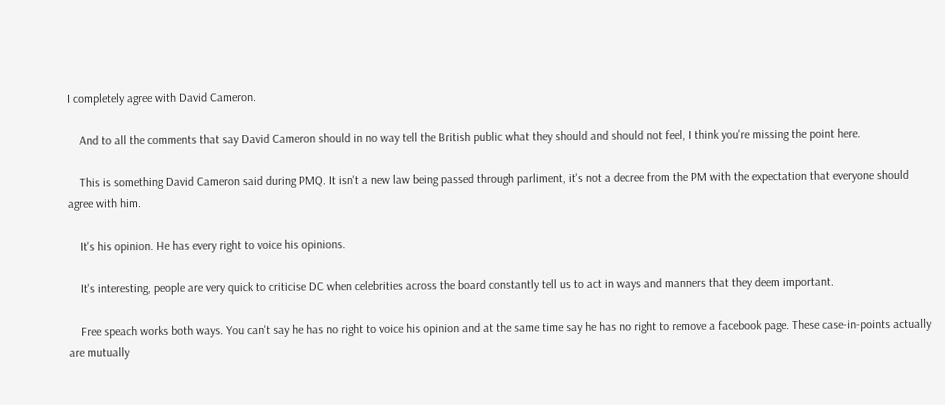I completely agree with David Cameron.

    And to all the comments that say David Cameron should in no way tell the British public what they should and should not feel, I think you're missing the point here.

    This is something David Cameron said during PMQ. It isn't a new law being passed through parliment, it's not a decree from the PM with the expectation that everyone should agree with him.

    It's his opinion. He has every right to voice his opinions.

    It's interesting, people are very quick to criticise DC when celebrities across the board constantly tell us to act in ways and manners that they deem important.

    Free speach works both ways. You can't say he has no right to voice his opinion and at the same time say he has no right to remove a facebook page. These case-in-points actually are mutually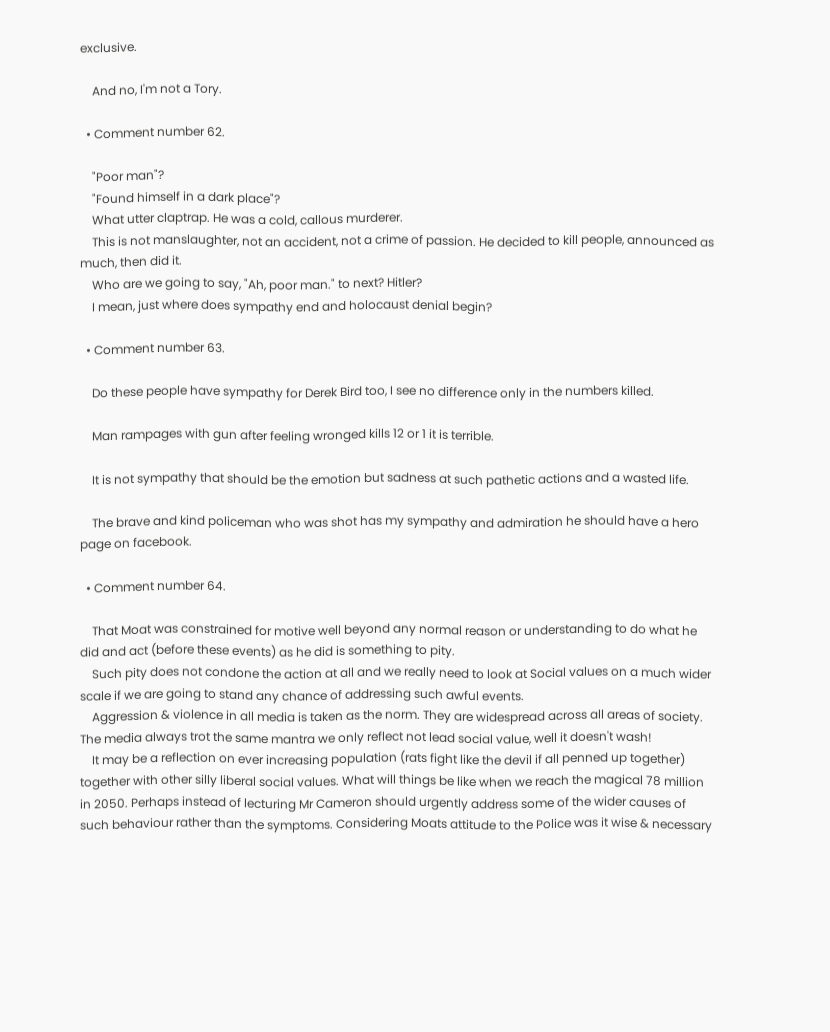exclusive.

    And no, I'm not a Tory.

  • Comment number 62.

    "Poor man"?
    "Found himself in a dark place"?
    What utter claptrap. He was a cold, callous murderer.
    This is not manslaughter, not an accident, not a crime of passion. He decided to kill people, announced as much, then did it.
    Who are we going to say, "Ah, poor man." to next? Hitler?
    I mean, just where does sympathy end and holocaust denial begin?

  • Comment number 63.

    Do these people have sympathy for Derek Bird too, I see no difference only in the numbers killed.

    Man rampages with gun after feeling wronged kills 12 or 1 it is terrible.

    It is not sympathy that should be the emotion but sadness at such pathetic actions and a wasted life.

    The brave and kind policeman who was shot has my sympathy and admiration he should have a hero page on facebook.

  • Comment number 64.

    That Moat was constrained for motive well beyond any normal reason or understanding to do what he did and act (before these events) as he did is something to pity.
    Such pity does not condone the action at all and we really need to look at Social values on a much wider scale if we are going to stand any chance of addressing such awful events.
    Aggression & violence in all media is taken as the norm. They are widespread across all areas of society. The media always trot the same mantra we only reflect not lead social value, well it doesn't wash!
    It may be a reflection on ever increasing population (rats fight like the devil if all penned up together) together with other silly liberal social values. What will things be like when we reach the magical 78 million in 2050. Perhaps instead of lecturing Mr Cameron should urgently address some of the wider causes of such behaviour rather than the symptoms. Considering Moats attitude to the Police was it wise & necessary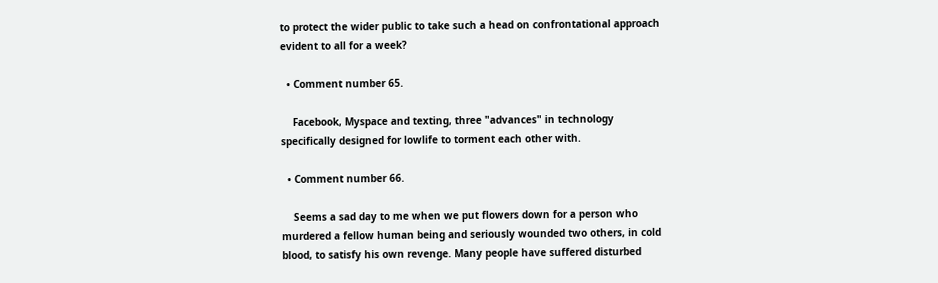to protect the wider public to take such a head on confrontational approach evident to all for a week?

  • Comment number 65.

    Facebook, Myspace and texting, three "advances" in technology specifically designed for lowlife to torment each other with.

  • Comment number 66.

    Seems a sad day to me when we put flowers down for a person who murdered a fellow human being and seriously wounded two others, in cold blood, to satisfy his own revenge. Many people have suffered disturbed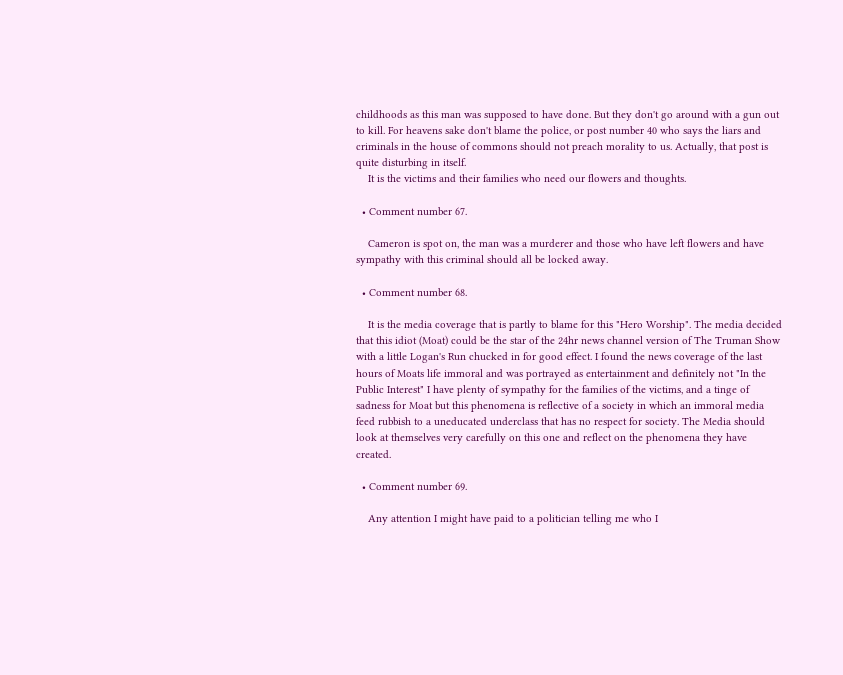childhoods as this man was supposed to have done. But they don't go around with a gun out to kill. For heavens sake don't blame the police, or post number 40 who says the liars and criminals in the house of commons should not preach morality to us. Actually, that post is quite disturbing in itself.
    It is the victims and their families who need our flowers and thoughts.

  • Comment number 67.

    Cameron is spot on, the man was a murderer and those who have left flowers and have sympathy with this criminal should all be locked away.

  • Comment number 68.

    It is the media coverage that is partly to blame for this "Hero Worship". The media decided that this idiot (Moat) could be the star of the 24hr news channel version of The Truman Show with a little Logan's Run chucked in for good effect. I found the news coverage of the last hours of Moats life immoral and was portrayed as entertainment and definitely not "In the Public Interest" I have plenty of sympathy for the families of the victims, and a tinge of sadness for Moat but this phenomena is reflective of a society in which an immoral media feed rubbish to a uneducated underclass that has no respect for society. The Media should look at themselves very carefully on this one and reflect on the phenomena they have created.

  • Comment number 69.

    Any attention I might have paid to a politician telling me who I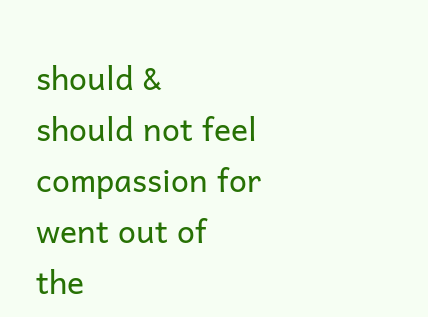should & should not feel compassion for went out of the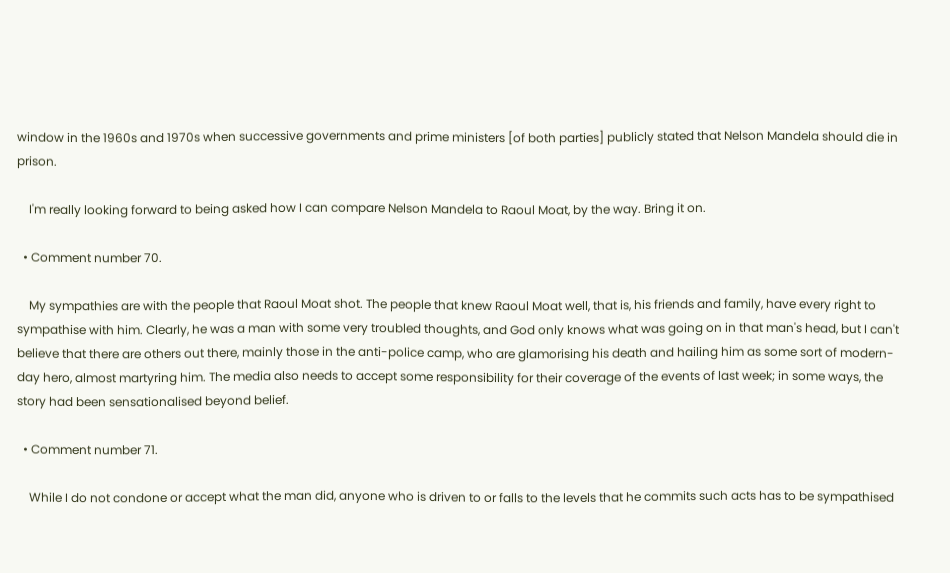window in the 1960s and 1970s when successive governments and prime ministers [of both parties] publicly stated that Nelson Mandela should die in prison.

    I'm really looking forward to being asked how I can compare Nelson Mandela to Raoul Moat, by the way. Bring it on.

  • Comment number 70.

    My sympathies are with the people that Raoul Moat shot. The people that knew Raoul Moat well, that is, his friends and family, have every right to sympathise with him. Clearly, he was a man with some very troubled thoughts, and God only knows what was going on in that man's head, but I can't believe that there are others out there, mainly those in the anti-police camp, who are glamorising his death and hailing him as some sort of modern-day hero, almost martyring him. The media also needs to accept some responsibility for their coverage of the events of last week; in some ways, the story had been sensationalised beyond belief.

  • Comment number 71.

    While I do not condone or accept what the man did, anyone who is driven to or falls to the levels that he commits such acts has to be sympathised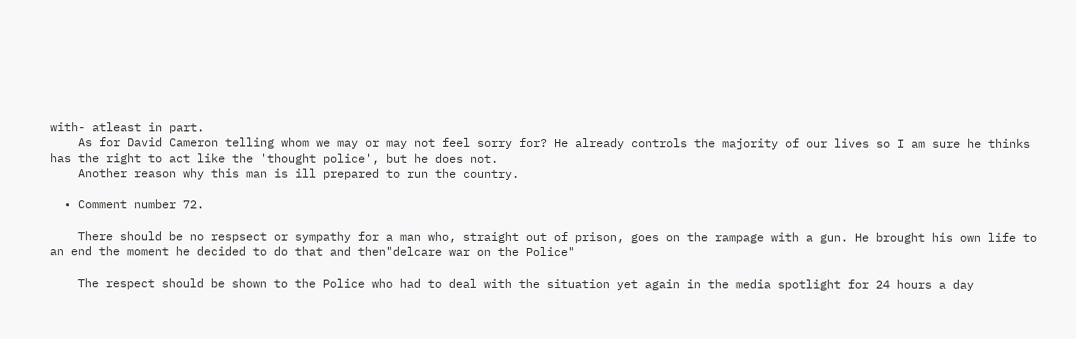with- atleast in part.
    As for David Cameron telling whom we may or may not feel sorry for? He already controls the majority of our lives so I am sure he thinks has the right to act like the 'thought police', but he does not.
    Another reason why this man is ill prepared to run the country.

  • Comment number 72.

    There should be no respsect or sympathy for a man who, straight out of prison, goes on the rampage with a gun. He brought his own life to an end the moment he decided to do that and then"delcare war on the Police"

    The respect should be shown to the Police who had to deal with the situation yet again in the media spotlight for 24 hours a day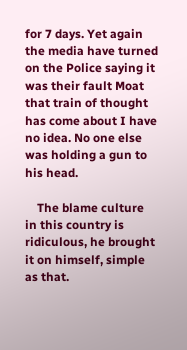for 7 days. Yet again the media have turned on the Police saying it was their fault Moat that train of thought has come about I have no idea. No one else was holding a gun to his head.

    The blame culture in this country is ridiculous, he brought it on himself, simple as that.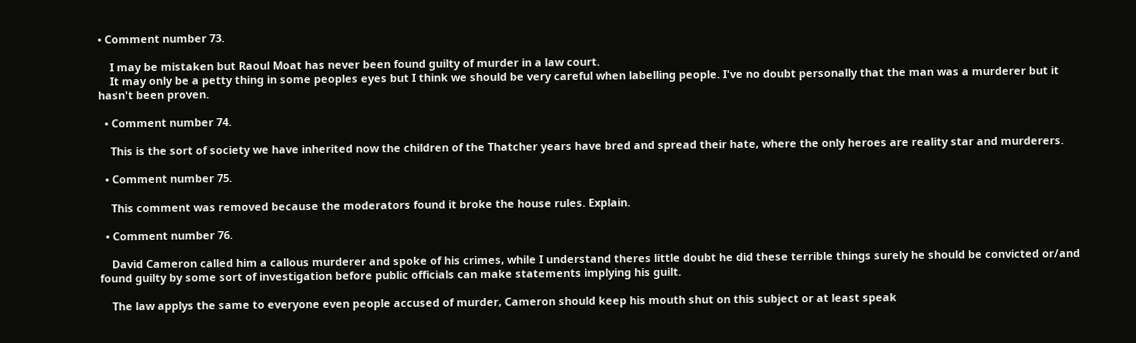• Comment number 73.

    I may be mistaken but Raoul Moat has never been found guilty of murder in a law court.
    It may only be a petty thing in some peoples eyes but I think we should be very careful when labelling people. I've no doubt personally that the man was a murderer but it hasn't been proven.

  • Comment number 74.

    This is the sort of society we have inherited now the children of the Thatcher years have bred and spread their hate, where the only heroes are reality star and murderers.

  • Comment number 75.

    This comment was removed because the moderators found it broke the house rules. Explain.

  • Comment number 76.

    David Cameron called him a callous murderer and spoke of his crimes, while I understand theres little doubt he did these terrible things surely he should be convicted or/and found guilty by some sort of investigation before public officials can make statements implying his guilt.

    The law applys the same to everyone even people accused of murder, Cameron should keep his mouth shut on this subject or at least speak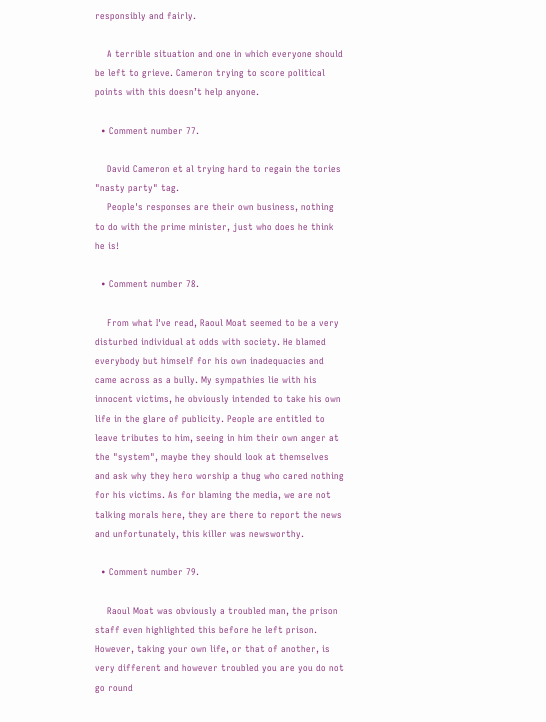responsibly and fairly.

    A terrible situation and one in which everyone should be left to grieve. Cameron trying to score political points with this doesn’t help anyone.

  • Comment number 77.

    David Cameron et al trying hard to regain the tories "nasty party" tag.
    People's responses are their own business, nothing to do with the prime minister, just who does he think he is!

  • Comment number 78.

    From what I've read, Raoul Moat seemed to be a very disturbed individual at odds with society. He blamed everybody but himself for his own inadequacies and came across as a bully. My sympathies lie with his innocent victims, he obviously intended to take his own life in the glare of publicity. People are entitled to leave tributes to him, seeing in him their own anger at the "system", maybe they should look at themselves and ask why they hero worship a thug who cared nothing for his victims. As for blaming the media, we are not talking morals here, they are there to report the news and unfortunately, this killer was newsworthy.

  • Comment number 79.

    Raoul Moat was obviously a troubled man, the prison staff even highlighted this before he left prison. However, taking your own life, or that of another, is very different and however troubled you are you do not go round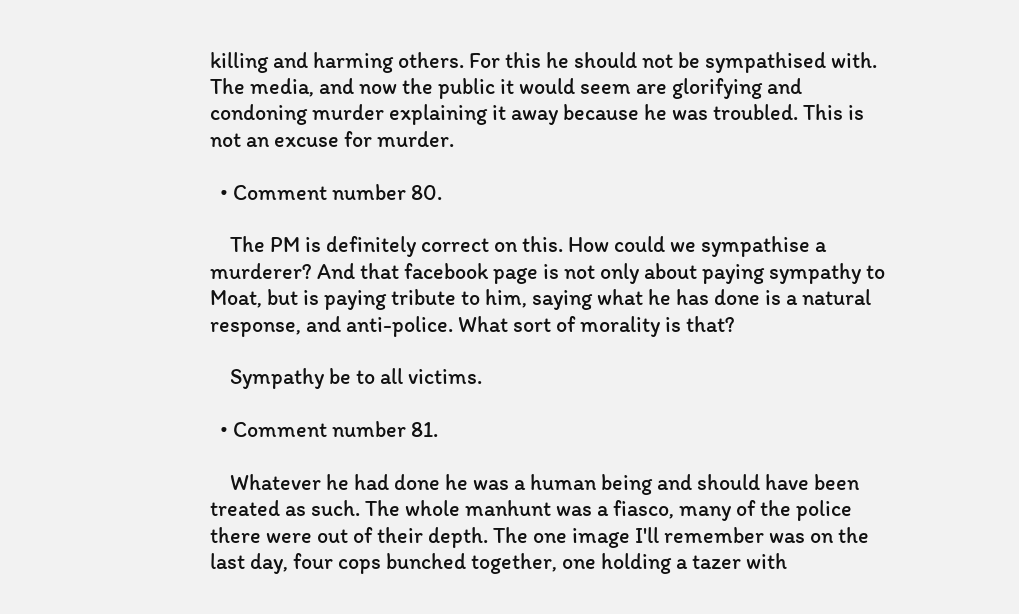killing and harming others. For this he should not be sympathised with. The media, and now the public it would seem are glorifying and condoning murder explaining it away because he was troubled. This is not an excuse for murder.

  • Comment number 80.

    The PM is definitely correct on this. How could we sympathise a murderer? And that facebook page is not only about paying sympathy to Moat, but is paying tribute to him, saying what he has done is a natural response, and anti-police. What sort of morality is that?

    Sympathy be to all victims.

  • Comment number 81.

    Whatever he had done he was a human being and should have been treated as such. The whole manhunt was a fiasco, many of the police there were out of their depth. The one image I'll remember was on the last day, four cops bunched together, one holding a tazer with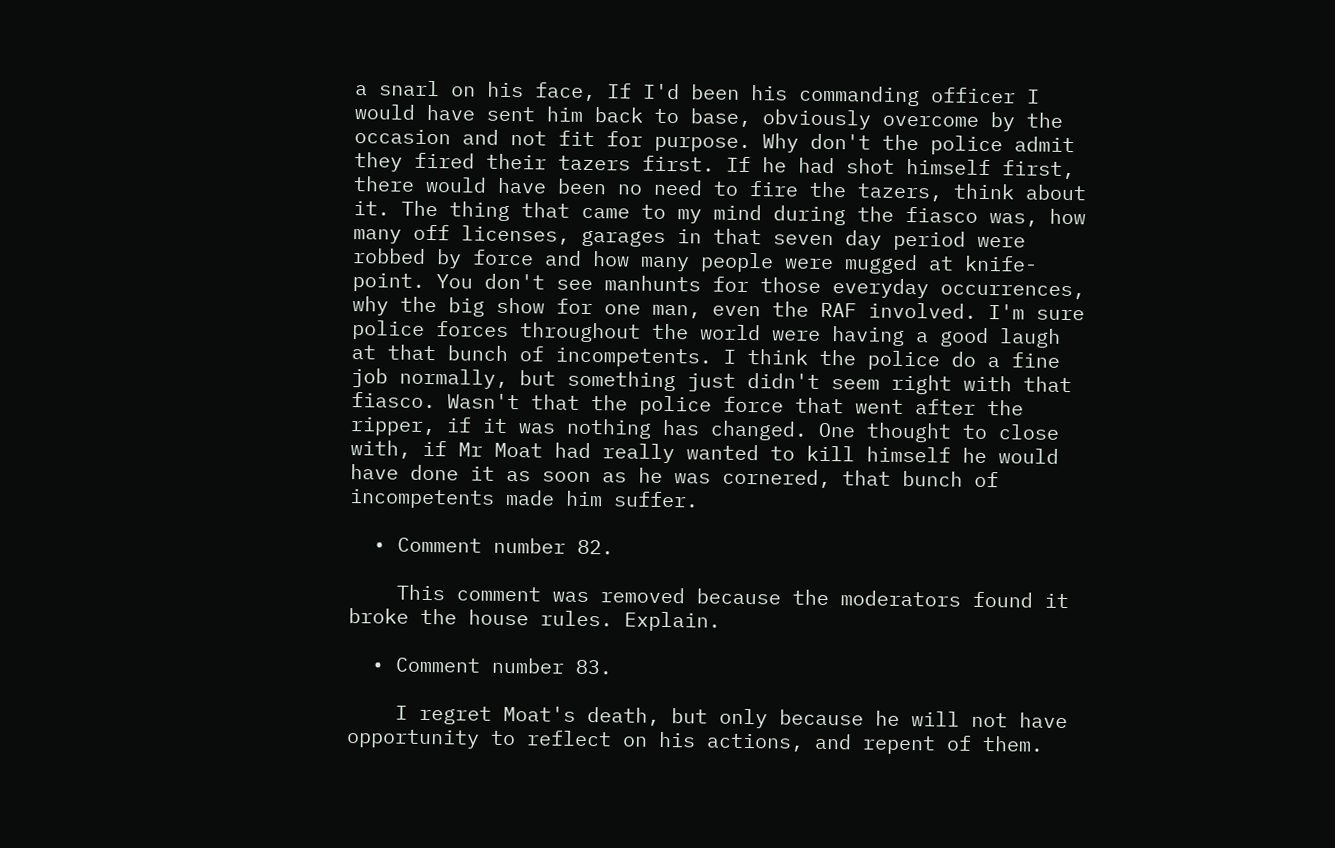a snarl on his face, If I'd been his commanding officer I would have sent him back to base, obviously overcome by the occasion and not fit for purpose. Why don't the police admit they fired their tazers first. If he had shot himself first, there would have been no need to fire the tazers, think about it. The thing that came to my mind during the fiasco was, how many off licenses, garages in that seven day period were robbed by force and how many people were mugged at knife-point. You don't see manhunts for those everyday occurrences, why the big show for one man, even the RAF involved. I'm sure police forces throughout the world were having a good laugh at that bunch of incompetents. I think the police do a fine job normally, but something just didn't seem right with that fiasco. Wasn't that the police force that went after the ripper, if it was nothing has changed. One thought to close with, if Mr Moat had really wanted to kill himself he would have done it as soon as he was cornered, that bunch of incompetents made him suffer.

  • Comment number 82.

    This comment was removed because the moderators found it broke the house rules. Explain.

  • Comment number 83.

    I regret Moat's death, but only because he will not have opportunity to reflect on his actions, and repent of them.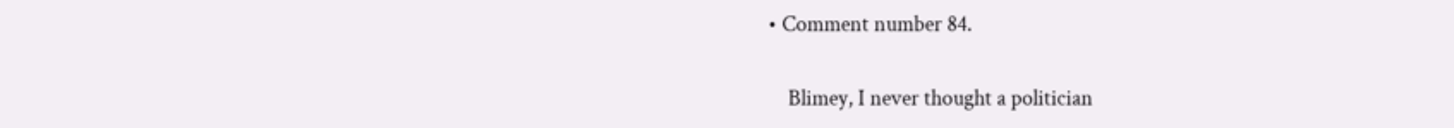• Comment number 84.

    Blimey, I never thought a politician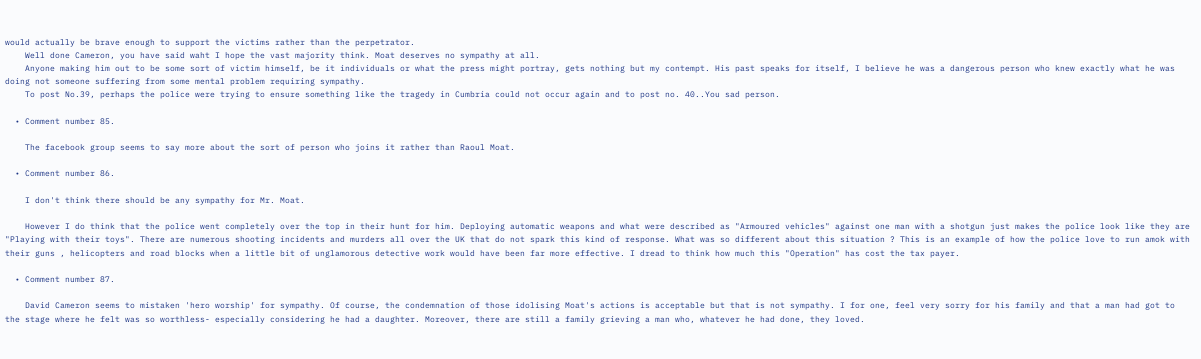would actually be brave enough to support the victims rather than the perpetrator.
    Well done Cameron, you have said waht I hope the vast majority think. Moat deserves no sympathy at all.
    Anyone making him out to be some sort of victim himself, be it individuals or what the press might portray, gets nothing but my contempt. His past speaks for itself, I believe he was a dangerous person who knew exactly what he was doing not someone suffering from some mental problem requiring sympathy.
    To post No.39, perhaps the police were trying to ensure something like the tragedy in Cumbria could not occur again and to post no. 40..You sad person.

  • Comment number 85.

    The facebook group seems to say more about the sort of person who joins it rather than Raoul Moat.

  • Comment number 86.

    I don't think there should be any sympathy for Mr. Moat.

    However I do think that the police went completely over the top in their hunt for him. Deploying automatic weapons and what were described as "Armoured vehicles" against one man with a shotgun just makes the police look like they are "Playing with their toys". There are numerous shooting incidents and murders all over the UK that do not spark this kind of response. What was so different about this situation ? This is an example of how the police love to run amok with their guns , helicopters and road blocks when a little bit of unglamorous detective work would have been far more effective. I dread to think how much this "Operation" has cost the tax payer.

  • Comment number 87.

    David Cameron seems to mistaken 'hero worship' for sympathy. Of course, the condemnation of those idolising Moat's actions is acceptable but that is not sympathy. I for one, feel very sorry for his family and that a man had got to the stage where he felt was so worthless- especially considering he had a daughter. Moreover, there are still a family grieving a man who, whatever he had done, they loved.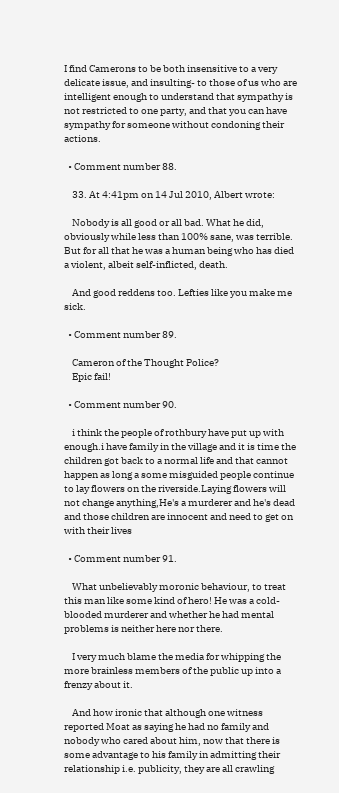I find Camerons to be both insensitive to a very delicate issue, and insulting- to those of us who are intelligent enough to understand that sympathy is not restricted to one party, and that you can have sympathy for someone without condoning their actions.

  • Comment number 88.

    33. At 4:41pm on 14 Jul 2010, Albert wrote:

    Nobody is all good or all bad. What he did, obviously while less than 100% sane, was terrible. But for all that he was a human being who has died a violent, albeit self-inflicted, death.

    And good reddens too. Lefties like you make me sick.

  • Comment number 89.

    Cameron of the Thought Police?
    Epic fail!

  • Comment number 90.

    i think the people of rothbury have put up with enough.i have family in the village and it is time the children got back to a normal life and that cannot happen as long a some misguided people continue to lay flowers on the riverside.Laying flowers will not change anything,He's a murderer and he's dead and those children are innocent and need to get on with their lives

  • Comment number 91.

    What unbelievably moronic behaviour, to treat this man like some kind of hero! He was a cold-blooded murderer and whether he had mental problems is neither here nor there.

    I very much blame the media for whipping the more brainless members of the public up into a frenzy about it.

    And how ironic that although one witness reported Moat as saying he had no family and nobody who cared about him, now that there is some advantage to his family in admitting their relationship i.e. publicity, they are all crawling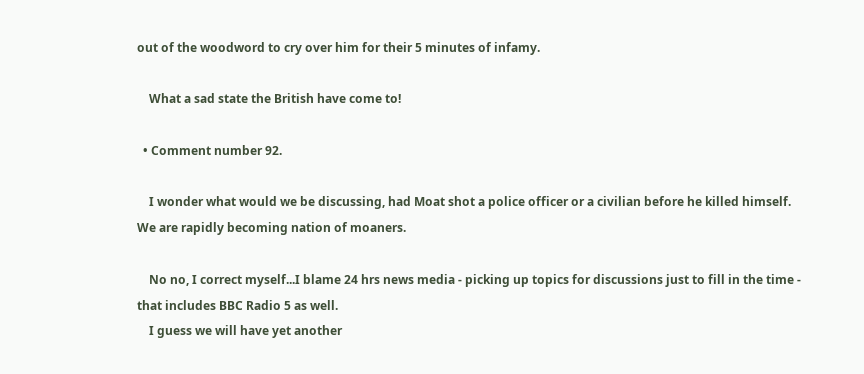out of the woodword to cry over him for their 5 minutes of infamy.

    What a sad state the British have come to!

  • Comment number 92.

    I wonder what would we be discussing, had Moat shot a police officer or a civilian before he killed himself. We are rapidly becoming nation of moaners.

    No no, I correct myself...I blame 24 hrs news media - picking up topics for discussions just to fill in the time - that includes BBC Radio 5 as well.
    I guess we will have yet another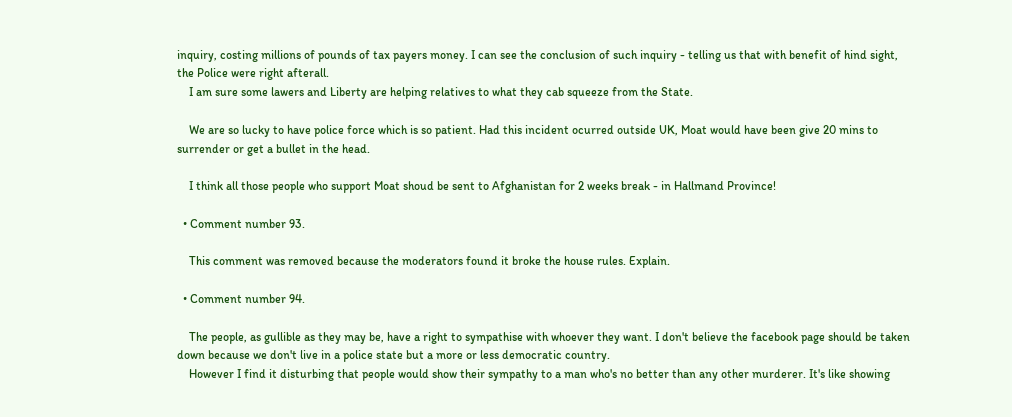inquiry, costing millions of pounds of tax payers money. I can see the conclusion of such inquiry - telling us that with benefit of hind sight, the Police were right afterall.
    I am sure some lawers and Liberty are helping relatives to what they cab squeeze from the State.

    We are so lucky to have police force which is so patient. Had this incident ocurred outside UK, Moat would have been give 20 mins to surrender or get a bullet in the head.

    I think all those people who support Moat shoud be sent to Afghanistan for 2 weeks break - in Hallmand Province!

  • Comment number 93.

    This comment was removed because the moderators found it broke the house rules. Explain.

  • Comment number 94.

    The people, as gullible as they may be, have a right to sympathise with whoever they want. I don't believe the facebook page should be taken down because we don't live in a police state but a more or less democratic country.
    However I find it disturbing that people would show their sympathy to a man who's no better than any other murderer. It's like showing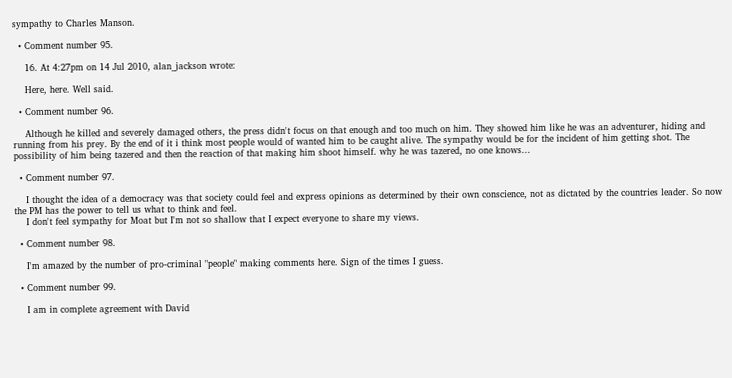sympathy to Charles Manson.

  • Comment number 95.

    16. At 4:27pm on 14 Jul 2010, alan_jackson wrote:

    Here, here. Well said.

  • Comment number 96.

    Although he killed and severely damaged others, the press didn't focus on that enough and too much on him. They showed him like he was an adventurer, hiding and running from his prey. By the end of it i think most people would of wanted him to be caught alive. The sympathy would be for the incident of him getting shot. The possibility of him being tazered and then the reaction of that making him shoot himself. why he was tazered, no one knows...

  • Comment number 97.

    I thought the idea of a democracy was that society could feel and express opinions as determined by their own conscience, not as dictated by the countries leader. So now the PM has the power to tell us what to think and feel.
    I don't feel sympathy for Moat but I'm not so shallow that I expect everyone to share my views.

  • Comment number 98.

    I'm amazed by the number of pro-criminal "people" making comments here. Sign of the times I guess.

  • Comment number 99.

    I am in complete agreement with David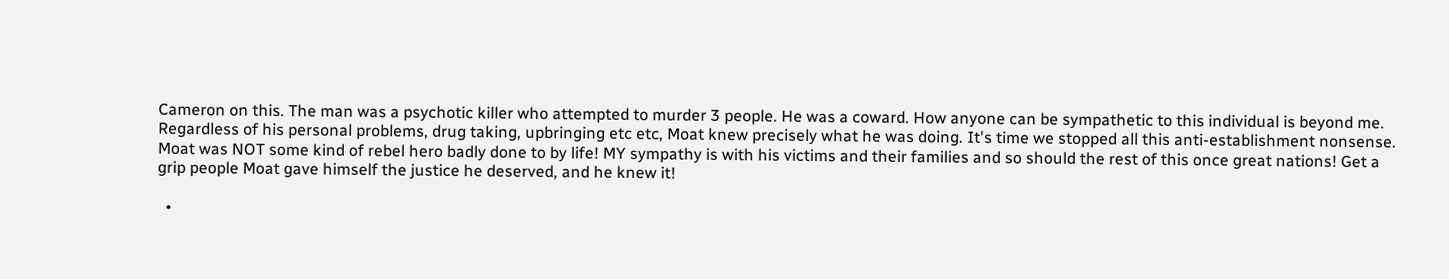Cameron on this. The man was a psychotic killer who attempted to murder 3 people. He was a coward. How anyone can be sympathetic to this individual is beyond me. Regardless of his personal problems, drug taking, upbringing etc etc, Moat knew precisely what he was doing. It's time we stopped all this anti-establishment nonsense. Moat was NOT some kind of rebel hero badly done to by life! MY sympathy is with his victims and their families and so should the rest of this once great nations! Get a grip people Moat gave himself the justice he deserved, and he knew it!

  •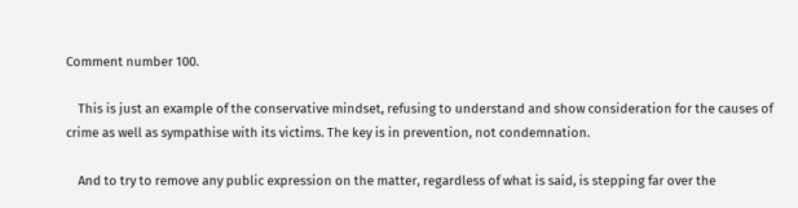Comment number 100.

    This is just an example of the conservative mindset, refusing to understand and show consideration for the causes of crime as well as sympathise with its victims. The key is in prevention, not condemnation.

    And to try to remove any public expression on the matter, regardless of what is said, is stepping far over the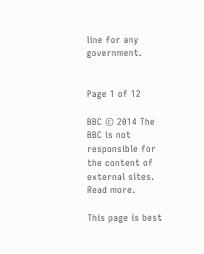line for any government.


Page 1 of 12

BBC © 2014 The BBC is not responsible for the content of external sites. Read more.

This page is best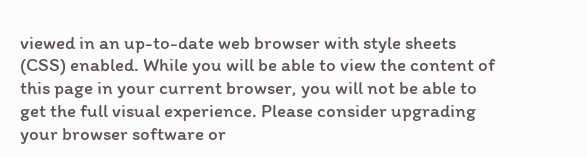viewed in an up-to-date web browser with style sheets (CSS) enabled. While you will be able to view the content of this page in your current browser, you will not be able to get the full visual experience. Please consider upgrading your browser software or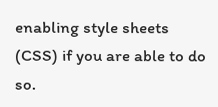enabling style sheets (CSS) if you are able to do so.